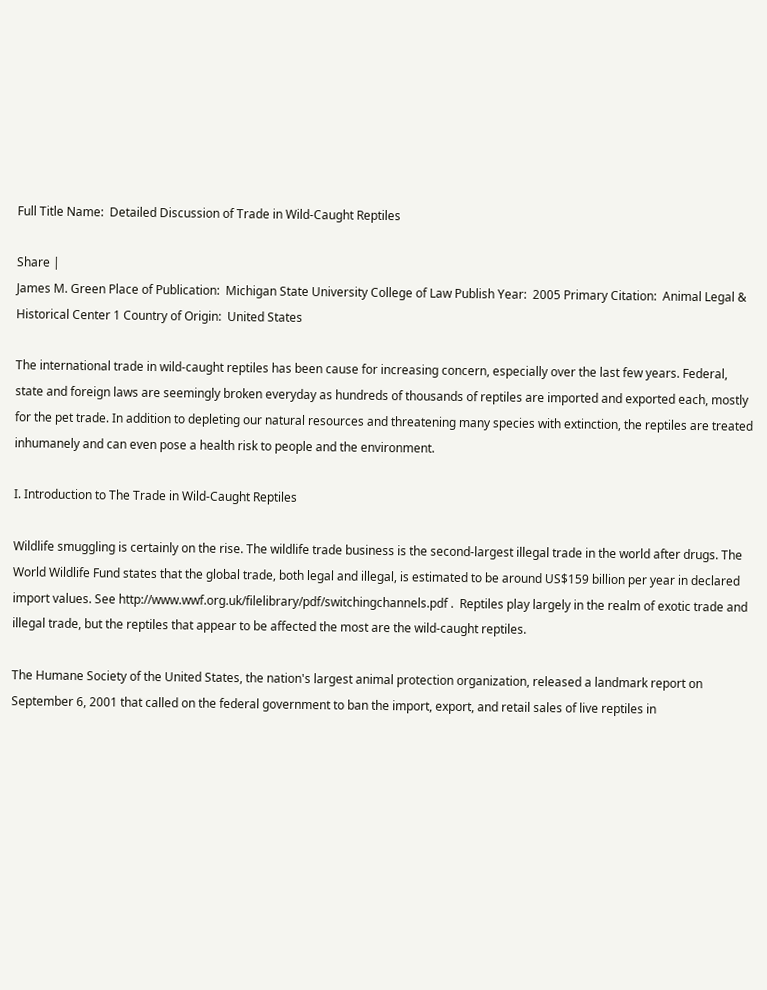Full Title Name:  Detailed Discussion of Trade in Wild-Caught Reptiles

Share |
James M. Green Place of Publication:  Michigan State University College of Law Publish Year:  2005 Primary Citation:  Animal Legal & Historical Center 1 Country of Origin:  United States

The international trade in wild-caught reptiles has been cause for increasing concern, especially over the last few years. Federal, state and foreign laws are seemingly broken everyday as hundreds of thousands of reptiles are imported and exported each, mostly for the pet trade. In addition to depleting our natural resources and threatening many species with extinction, the reptiles are treated inhumanely and can even pose a health risk to people and the environment.

I. Introduction to The Trade in Wild-Caught Reptiles

Wildlife smuggling is certainly on the rise. The wildlife trade business is the second-largest illegal trade in the world after drugs. The World Wildlife Fund states that the global trade, both legal and illegal, is estimated to be around US$159 billion per year in declared import values. See http://www.wwf.org.uk/filelibrary/pdf/switchingchannels.pdf .  Reptiles play largely in the realm of exotic trade and illegal trade, but the reptiles that appear to be affected the most are the wild-caught reptiles.

The Humane Society of the United States, the nation's largest animal protection organization, released a landmark report on September 6, 2001 that called on the federal government to ban the import, export, and retail sales of live reptiles in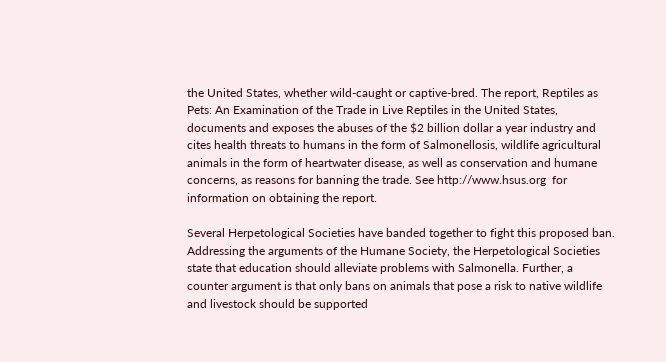the United States, whether wild-caught or captive-bred. The report, Reptiles as Pets: An Examination of the Trade in Live Reptiles in the United States, documents and exposes the abuses of the $2 billion dollar a year industry and cites health threats to humans in the form of Salmonellosis, wildlife agricultural animals in the form of heartwater disease, as well as conservation and humane concerns, as reasons for banning the trade. See http://www.hsus.org  for information on obtaining the report.

Several Herpetological Societies have banded together to fight this proposed ban. Addressing the arguments of the Humane Society, the Herpetological Societies state that education should alleviate problems with Salmonella. Further, a counter argument is that only bans on animals that pose a risk to native wildlife and livestock should be supported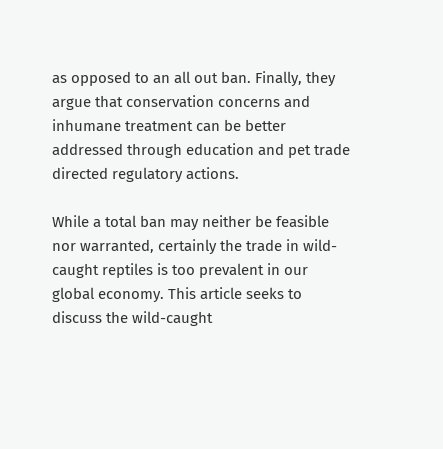as opposed to an all out ban. Finally, they argue that conservation concerns and inhumane treatment can be better addressed through education and pet trade directed regulatory actions.

While a total ban may neither be feasible nor warranted, certainly the trade in wild-caught reptiles is too prevalent in our global economy. This article seeks to discuss the wild-caught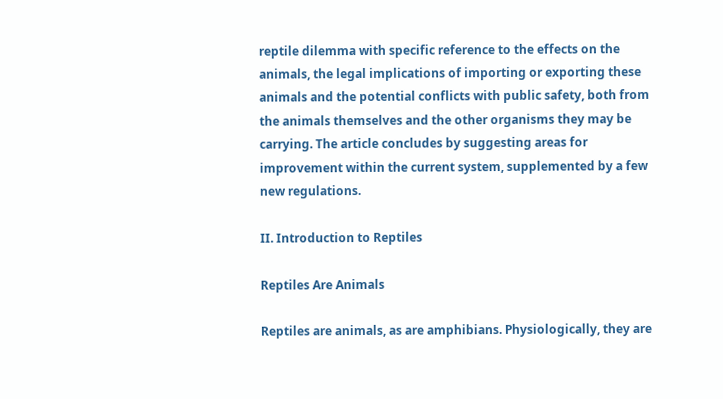reptile dilemma with specific reference to the effects on the animals, the legal implications of importing or exporting these animals and the potential conflicts with public safety, both from the animals themselves and the other organisms they may be carrying. The article concludes by suggesting areas for improvement within the current system, supplemented by a few new regulations.

II. Introduction to Reptiles

Reptiles Are Animals

Reptiles are animals, as are amphibians. Physiologically, they are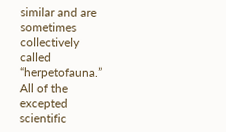similar and are sometimes collectively called “herpetofauna.” All of the excepted scientific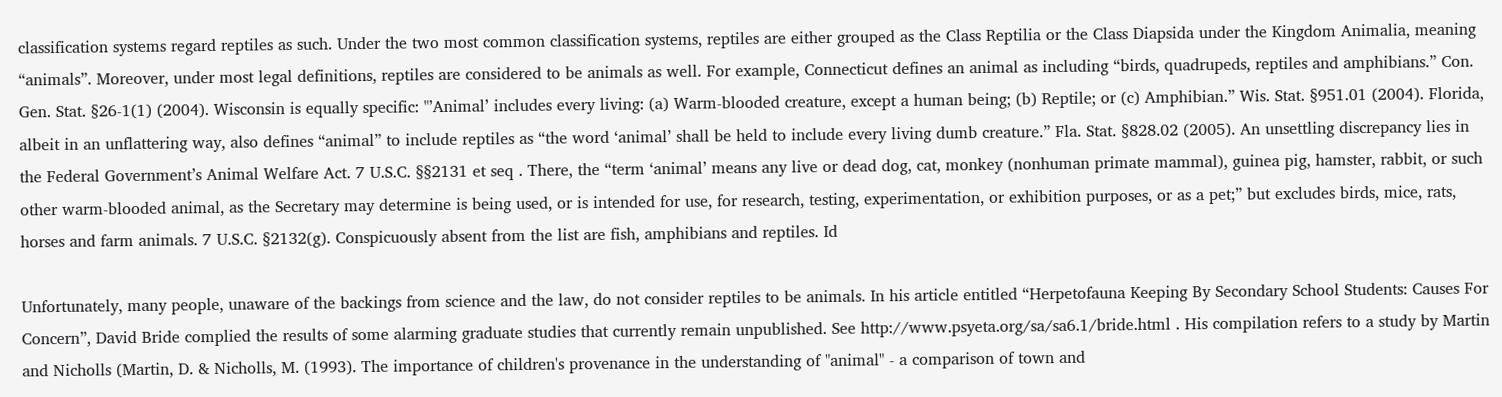classification systems regard reptiles as such. Under the two most common classification systems, reptiles are either grouped as the Class Reptilia or the Class Diapsida under the Kingdom Animalia, meaning “animals”. Moreover, under most legal definitions, reptiles are considered to be animals as well. For example, Connecticut defines an animal as including “birds, quadrupeds, reptiles and amphibians.” Con. Gen. Stat. §26-1(1) (2004). Wisconsin is equally specific: "’Animal’ includes every living: (a) Warm-blooded creature, except a human being; (b) Reptile; or (c) Amphibian.” Wis. Stat. §951.01 (2004). Florida, albeit in an unflattering way, also defines “animal” to include reptiles as “the word ‘animal’ shall be held to include every living dumb creature.” Fla. Stat. §828.02 (2005). An unsettling discrepancy lies in the Federal Government’s Animal Welfare Act. 7 U.S.C. §§2131 et seq . There, the “term ‘animal’ means any live or dead dog, cat, monkey (nonhuman primate mammal), guinea pig, hamster, rabbit, or such other warm-blooded animal, as the Secretary may determine is being used, or is intended for use, for research, testing, experimentation, or exhibition purposes, or as a pet;” but excludes birds, mice, rats, horses and farm animals. 7 U.S.C. §2132(g). Conspicuously absent from the list are fish, amphibians and reptiles. Id

Unfortunately, many people, unaware of the backings from science and the law, do not consider reptiles to be animals. In his article entitled “Herpetofauna Keeping By Secondary School Students: Causes For Concern”, David Bride complied the results of some alarming graduate studies that currently remain unpublished. See http://www.psyeta.org/sa/sa6.1/bride.html . His compilation refers to a study by Martin and Nicholls (Martin, D. & Nicholls, M. (1993). The importance of children's provenance in the understanding of "animal" - a comparison of town and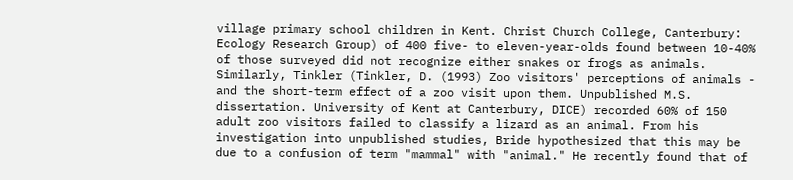village primary school children in Kent. Christ Church College, Canterbury: Ecology Research Group) of 400 five- to eleven-year-olds found between 10-40% of those surveyed did not recognize either snakes or frogs as animals. Similarly, Tinkler (Tinkler, D. (1993) Zoo visitors' perceptions of animals - and the short-term effect of a zoo visit upon them. Unpublished M.S. dissertation. University of Kent at Canterbury, DICE) recorded 60% of 150 adult zoo visitors failed to classify a lizard as an animal. From his investigation into unpublished studies, Bride hypothesized that this may be due to a confusion of term "mammal" with "animal." He recently found that of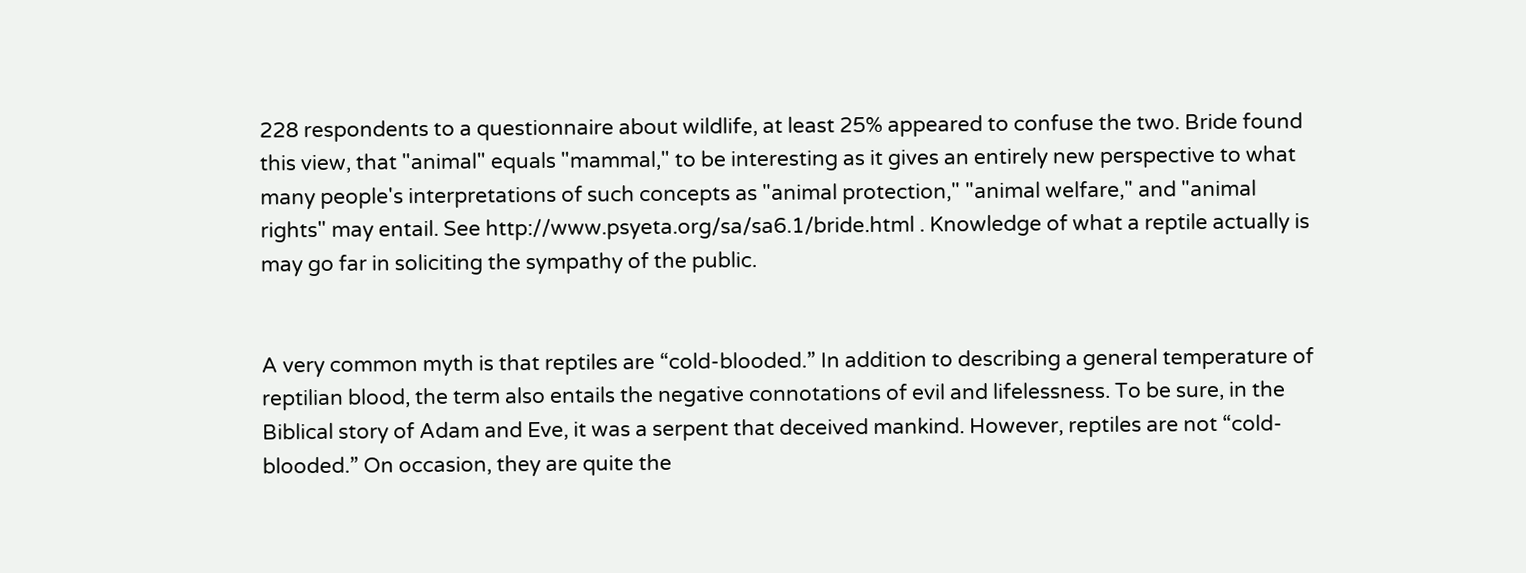228 respondents to a questionnaire about wildlife, at least 25% appeared to confuse the two. Bride found this view, that "animal" equals "mammal," to be interesting as it gives an entirely new perspective to what many people's interpretations of such concepts as "animal protection," "animal welfare," and "animal rights" may entail. See http://www.psyeta.org/sa/sa6.1/bride.html . Knowledge of what a reptile actually is may go far in soliciting the sympathy of the public.


A very common myth is that reptiles are “cold-blooded.” In addition to describing a general temperature of reptilian blood, the term also entails the negative connotations of evil and lifelessness. To be sure, in the Biblical story of Adam and Eve, it was a serpent that deceived mankind. However, reptiles are not “cold-blooded.” On occasion, they are quite the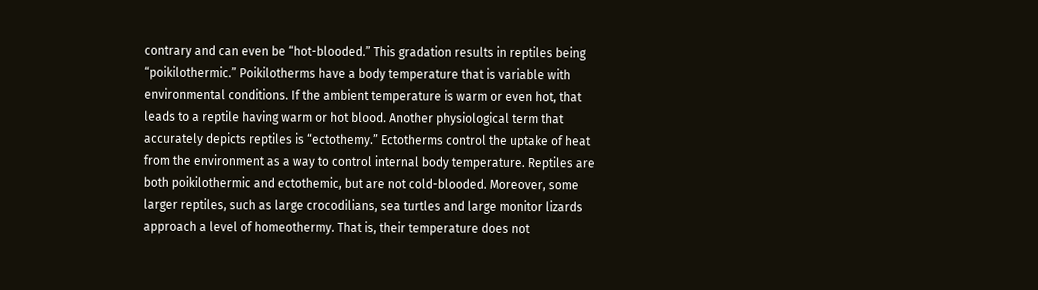contrary and can even be “hot-blooded.” This gradation results in reptiles being “poikilothermic.” Poikilotherms have a body temperature that is variable with environmental conditions. If the ambient temperature is warm or even hot, that leads to a reptile having warm or hot blood. Another physiological term that accurately depicts reptiles is “ectothemy.” Ectotherms control the uptake of heat from the environment as a way to control internal body temperature. Reptiles are both poikilothermic and ectothemic, but are not cold-blooded. Moreover, some larger reptiles, such as large crocodilians, sea turtles and large monitor lizards approach a level of homeothermy. That is, their temperature does not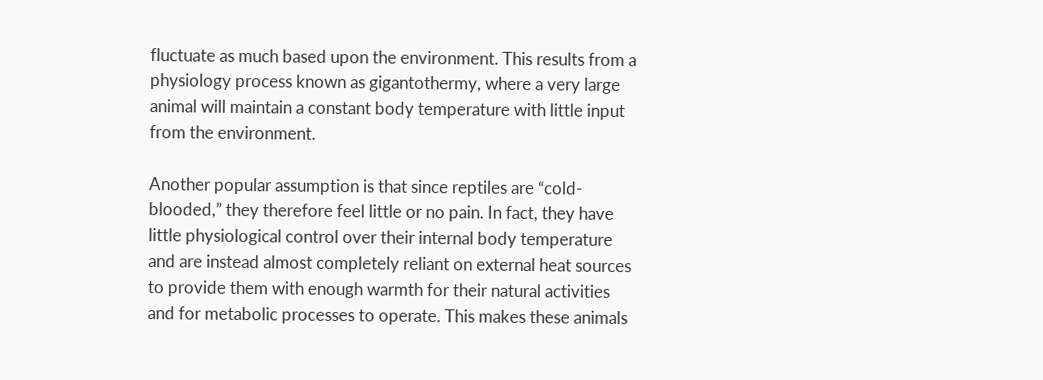fluctuate as much based upon the environment. This results from a physiology process known as gigantothermy, where a very large animal will maintain a constant body temperature with little input from the environment.

Another popular assumption is that since reptiles are “cold-blooded,” they therefore feel little or no pain. In fact, they have little physiological control over their internal body temperature and are instead almost completely reliant on external heat sources to provide them with enough warmth for their natural activities and for metabolic processes to operate. This makes these animals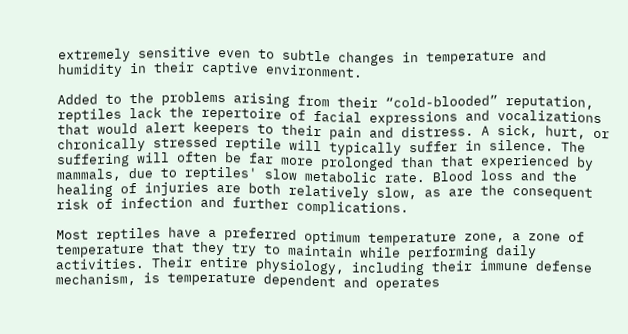extremely sensitive even to subtle changes in temperature and humidity in their captive environment.

Added to the problems arising from their “cold-blooded” reputation, reptiles lack the repertoire of facial expressions and vocalizations that would alert keepers to their pain and distress. A sick, hurt, or chronically stressed reptile will typically suffer in silence. The suffering will often be far more prolonged than that experienced by mammals, due to reptiles' slow metabolic rate. Blood loss and the healing of injuries are both relatively slow, as are the consequent risk of infection and further complications.

Most reptiles have a preferred optimum temperature zone, a zone of temperature that they try to maintain while performing daily activities. Their entire physiology, including their immune defense mechanism, is temperature dependent and operates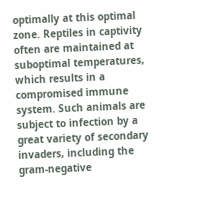optimally at this optimal zone. Reptiles in captivity often are maintained at suboptimal temperatures, which results in a compromised immune system. Such animals are subject to infection by a great variety of secondary invaders, including the gram-negative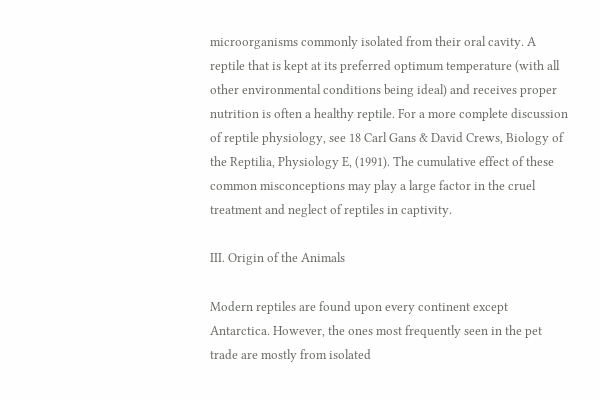microorganisms commonly isolated from their oral cavity. A reptile that is kept at its preferred optimum temperature (with all other environmental conditions being ideal) and receives proper nutrition is often a healthy reptile. For a more complete discussion of reptile physiology, see 18 Carl Gans & David Crews, Biology of the Reptilia, Physiology E, (1991). The cumulative effect of these common misconceptions may play a large factor in the cruel treatment and neglect of reptiles in captivity.

III. Origin of the Animals

Modern reptiles are found upon every continent except Antarctica. However, the ones most frequently seen in the pet trade are mostly from isolated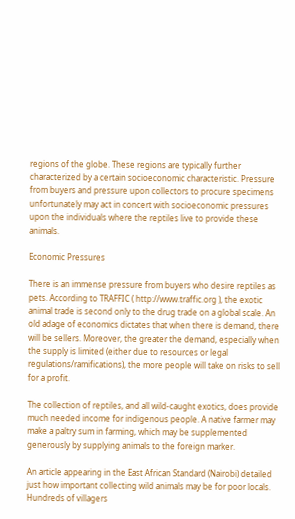regions of the globe. These regions are typically further characterized by a certain socioeconomic characteristic. Pressure from buyers and pressure upon collectors to procure specimens unfortunately may act in concert with socioeconomic pressures upon the individuals where the reptiles live to provide these animals.

Economic Pressures

There is an immense pressure from buyers who desire reptiles as pets. According to TRAFFIC ( http://www.traffic.org ), the exotic animal trade is second only to the drug trade on a global scale. An old adage of economics dictates that when there is demand, there will be sellers. Moreover, the greater the demand, especially when the supply is limited (either due to resources or legal regulations/ramifications), the more people will take on risks to sell for a profit.

The collection of reptiles, and all wild-caught exotics, does provide much needed income for indigenous people. A native farmer may make a paltry sum in farming, which may be supplemented generously by supplying animals to the foreign marker.

An article appearing in the East African Standard (Nairobi) detailed just how important collecting wild animals may be for poor locals. Hundreds of villagers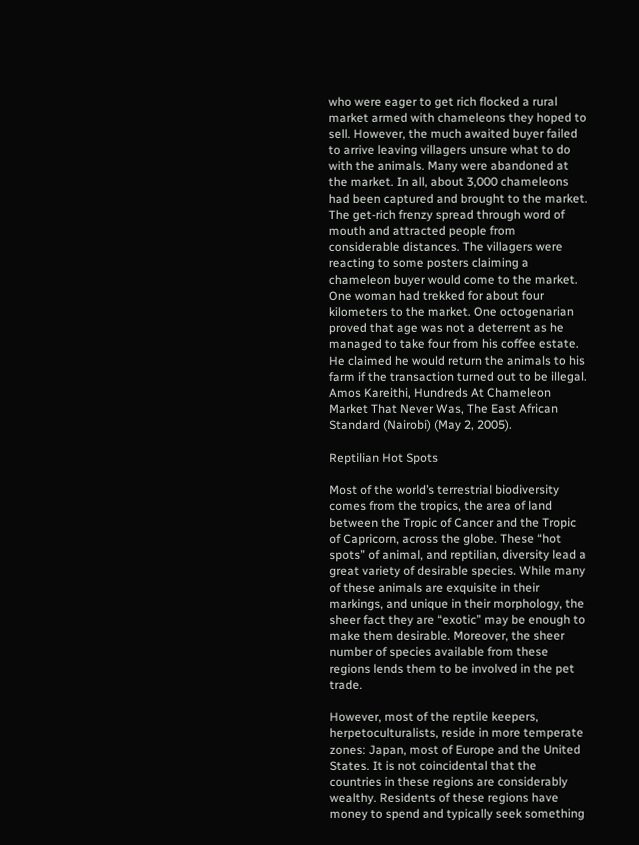who were eager to get rich flocked a rural market armed with chameleons they hoped to sell. However, the much awaited buyer failed to arrive leaving villagers unsure what to do with the animals. Many were abandoned at the market. In all, about 3,000 chameleons had been captured and brought to the market. The get-rich frenzy spread through word of mouth and attracted people from considerable distances. The villagers were reacting to some posters claiming a chameleon buyer would come to the market. One woman had trekked for about four kilometers to the market. One octogenarian proved that age was not a deterrent as he managed to take four from his coffee estate. He claimed he would return the animals to his farm if the transaction turned out to be illegal. Amos Kareithi, Hundreds At Chameleon Market That Never Was, The East African Standard (Nairobi) (May 2, 2005).

Reptilian Hot Spots

Most of the world’s terrestrial biodiversity comes from the tropics, the area of land between the Tropic of Cancer and the Tropic of Capricorn, across the globe. These “hot spots” of animal, and reptilian, diversity lead a great variety of desirable species. While many of these animals are exquisite in their markings, and unique in their morphology, the sheer fact they are “exotic” may be enough to make them desirable. Moreover, the sheer number of species available from these regions lends them to be involved in the pet trade.

However, most of the reptile keepers, herpetoculturalists, reside in more temperate zones: Japan, most of Europe and the United States. It is not coincidental that the countries in these regions are considerably wealthy. Residents of these regions have money to spend and typically seek something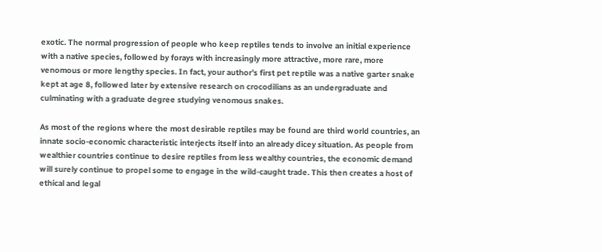exotic. The normal progression of people who keep reptiles tends to involve an initial experience with a native species, followed by forays with increasingly more attractive, more rare, more venomous or more lengthy species. In fact, your author’s first pet reptile was a native garter snake kept at age 8, followed later by extensive research on crocodilians as an undergraduate and culminating with a graduate degree studying venomous snakes.

As most of the regions where the most desirable reptiles may be found are third world countries, an innate socio-economic characteristic interjects itself into an already dicey situation. As people from wealthier countries continue to desire reptiles from less wealthy countries, the economic demand will surely continue to propel some to engage in the wild-caught trade. This then creates a host of ethical and legal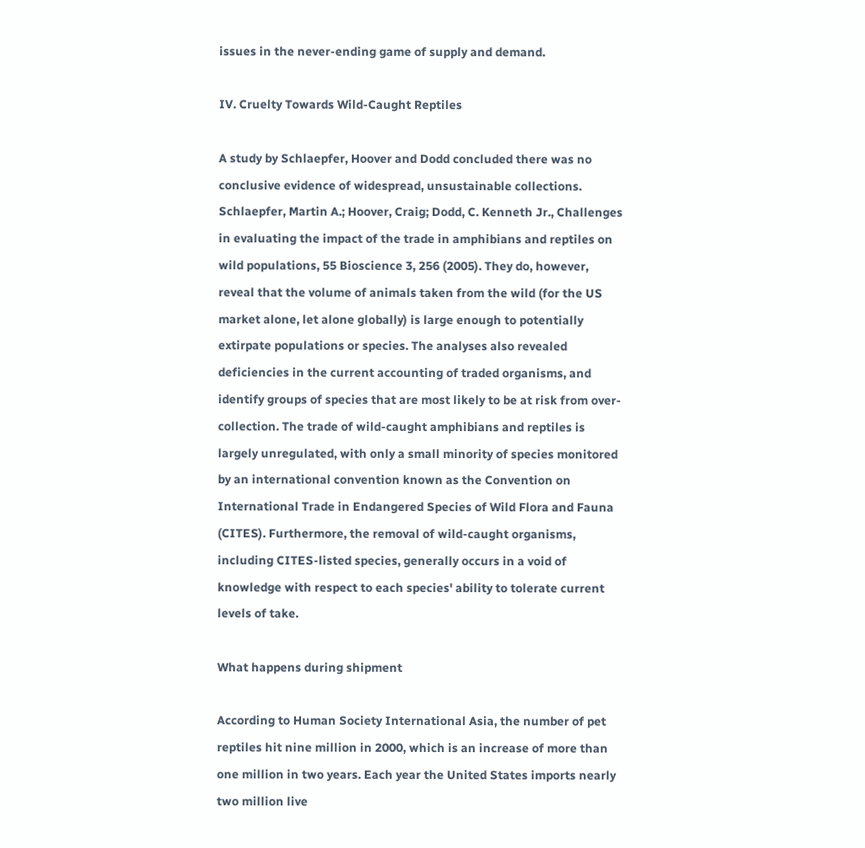issues in the never-ending game of supply and demand.

IV. Cruelty Towards Wild-Caught Reptiles

A study by Schlaepfer, Hoover and Dodd concluded there was no conclusive evidence of widespread, unsustainable collections. Schlaepfer, Martin A.; Hoover, Craig; Dodd, C. Kenneth Jr., Challenges in evaluating the impact of the trade in amphibians and reptiles on wild populations, 55 Bioscience 3, 256 (2005). They do, however, reveal that the volume of animals taken from the wild (for the US market alone, let alone globally) is large enough to potentially extirpate populations or species. The analyses also revealed deficiencies in the current accounting of traded organisms, and identify groups of species that are most likely to be at risk from over-collection. The trade of wild-caught amphibians and reptiles is largely unregulated, with only a small minority of species monitored by an international convention known as the Convention on International Trade in Endangered Species of Wild Flora and Fauna (CITES). Furthermore, the removal of wild-caught organisms, including CITES-listed species, generally occurs in a void of knowledge with respect to each species' ability to tolerate current levels of take.

What happens during shipment

According to Human Society International Asia, the number of pet reptiles hit nine million in 2000, which is an increase of more than one million in two years. Each year the United States imports nearly two million live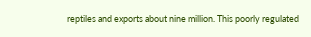reptiles and exports about nine million. This poorly regulated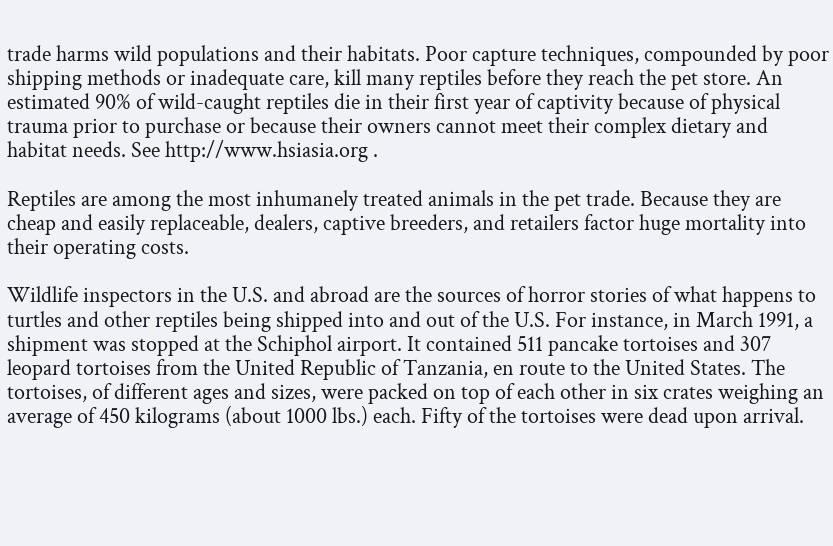trade harms wild populations and their habitats. Poor capture techniques, compounded by poor shipping methods or inadequate care, kill many reptiles before they reach the pet store. An estimated 90% of wild-caught reptiles die in their first year of captivity because of physical trauma prior to purchase or because their owners cannot meet their complex dietary and habitat needs. See http://www.hsiasia.org .

Reptiles are among the most inhumanely treated animals in the pet trade. Because they are cheap and easily replaceable, dealers, captive breeders, and retailers factor huge mortality into their operating costs.

Wildlife inspectors in the U.S. and abroad are the sources of horror stories of what happens to turtles and other reptiles being shipped into and out of the U.S. For instance, in March 1991, a shipment was stopped at the Schiphol airport. It contained 511 pancake tortoises and 307 leopard tortoises from the United Republic of Tanzania, en route to the United States. The tortoises, of different ages and sizes, were packed on top of each other in six crates weighing an average of 450 kilograms (about 1000 lbs.) each. Fifty of the tortoises were dead upon arrival.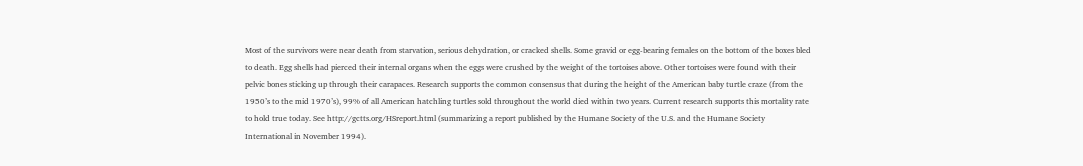Most of the survivors were near death from starvation, serious dehydration, or cracked shells. Some gravid or egg-bearing females on the bottom of the boxes bled to death. Egg shells had pierced their internal organs when the eggs were crushed by the weight of the tortoises above. Other tortoises were found with their pelvic bones sticking up through their carapaces. Research supports the common consensus that during the height of the American baby turtle craze (from the 1950’s to the mid 1970’s), 99% of all American hatchling turtles sold throughout the world died within two years. Current research supports this mortality rate to hold true today. See http://gctts.org/HSreport.html (summarizing a report published by the Humane Society of the U.S. and the Humane Society International in November 1994).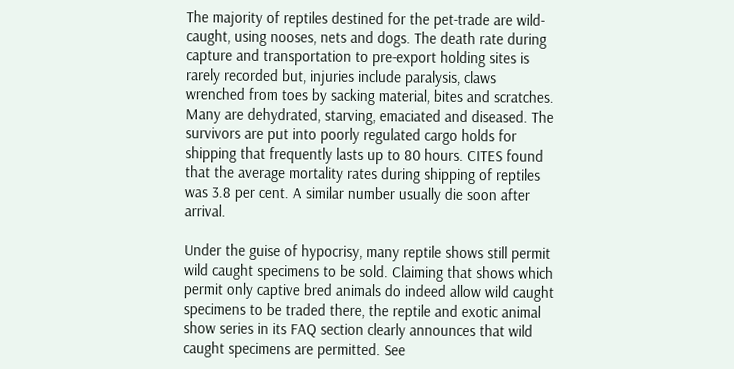The majority of reptiles destined for the pet-trade are wild-caught, using nooses, nets and dogs. The death rate during capture and transportation to pre-export holding sites is rarely recorded but, injuries include paralysis, claws wrenched from toes by sacking material, bites and scratches. Many are dehydrated, starving, emaciated and diseased. The survivors are put into poorly regulated cargo holds for shipping that frequently lasts up to 80 hours. CITES found that the average mortality rates during shipping of reptiles was 3.8 per cent. A similar number usually die soon after arrival.

Under the guise of hypocrisy, many reptile shows still permit wild caught specimens to be sold. Claiming that shows which permit only captive bred animals do indeed allow wild caught specimens to be traded there, the reptile and exotic animal show series in its FAQ section clearly announces that wild caught specimens are permitted. See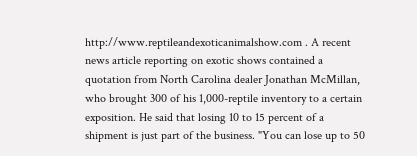http://www.reptileandexoticanimalshow.com . A recent news article reporting on exotic shows contained a quotation from North Carolina dealer Jonathan McMillan, who brought 300 of his 1,000-reptile inventory to a certain exposition. He said that losing 10 to 15 percent of a shipment is just part of the business. "You can lose up to 50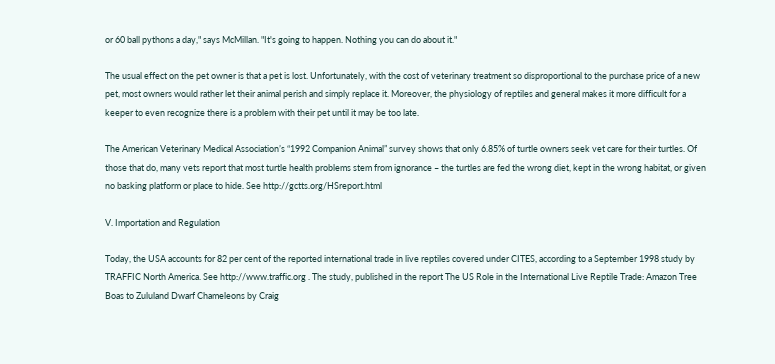or 60 ball pythons a day," says McMillan. "It's going to happen. Nothing you can do about it."

The usual effect on the pet owner is that a pet is lost. Unfortunately, with the cost of veterinary treatment so disproportional to the purchase price of a new pet, most owners would rather let their animal perish and simply replace it. Moreover, the physiology of reptiles and general makes it more difficult for a keeper to even recognize there is a problem with their pet until it may be too late.

The American Veterinary Medical Association’s “1992 Companion Animal” survey shows that only 6.85% of turtle owners seek vet care for their turtles. Of those that do, many vets report that most turtle health problems stem from ignorance – the turtles are fed the wrong diet, kept in the wrong habitat, or given no basking platform or place to hide. See http://gctts.org/HSreport.html

V. Importation and Regulation

Today, the USA accounts for 82 per cent of the reported international trade in live reptiles covered under CITES, according to a September 1998 study by TRAFFIC North America. See http://www.traffic.org . The study, published in the report The US Role in the International Live Reptile Trade: Amazon Tree Boas to Zululand Dwarf Chameleons by Craig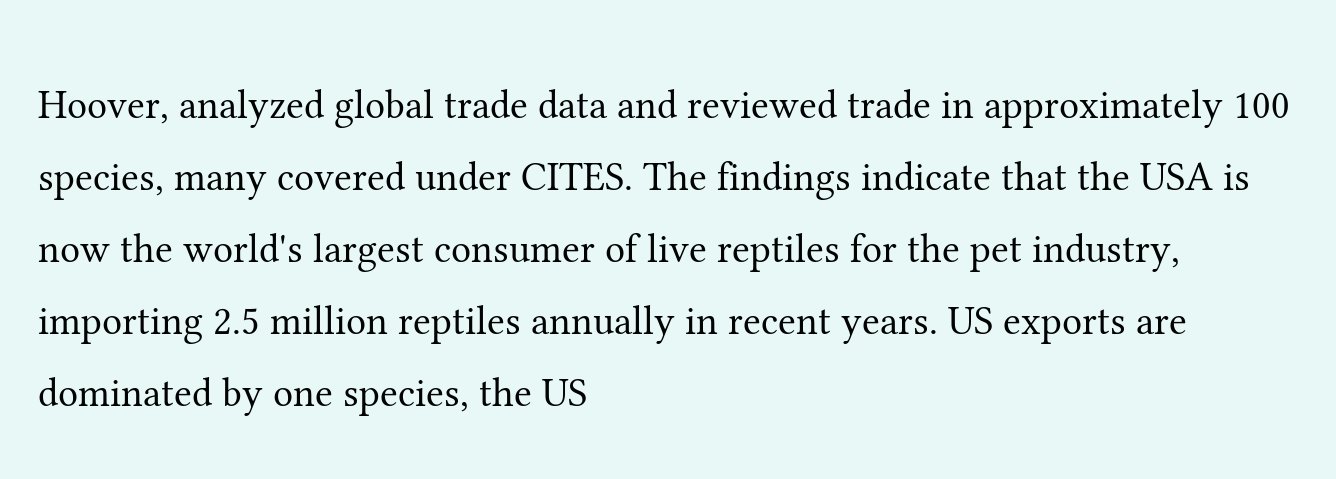Hoover, analyzed global trade data and reviewed trade in approximately 100 species, many covered under CITES. The findings indicate that the USA is now the world's largest consumer of live reptiles for the pet industry, importing 2.5 million reptiles annually in recent years. US exports are dominated by one species, the US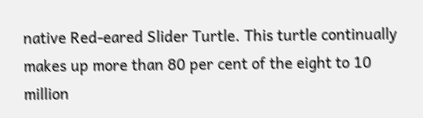native Red-eared Slider Turtle. This turtle continually makes up more than 80 per cent of the eight to 10 million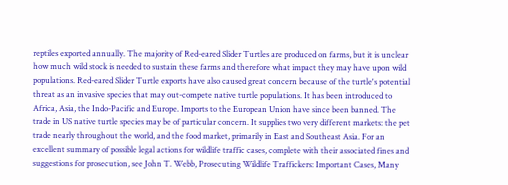reptiles exported annually. The majority of Red-eared Slider Turtles are produced on farms, but it is unclear how much wild stock is needed to sustain these farms and therefore what impact they may have upon wild populations. Red-eared Slider Turtle exports have also caused great concern because of the turtle's potential threat as an invasive species that may out-compete native turtle populations. It has been introduced to Africa, Asia, the Indo-Pacific and Europe. Imports to the European Union have since been banned. The trade in US native turtle species may be of particular concern. It supplies two very different markets: the pet trade nearly throughout the world, and the food market, primarily in East and Southeast Asia. For an excellent summary of possible legal actions for wildlife traffic cases, complete with their associated fines and suggestions for prosecution, see John T. Webb, Prosecuting Wildlife Traffickers: Important Cases, Many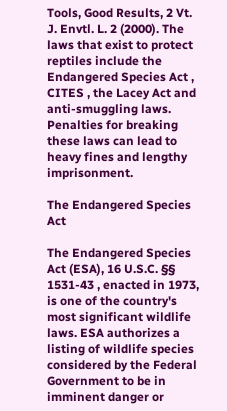Tools, Good Results, 2 Vt. J. Envtl. L. 2 (2000). The laws that exist to protect reptiles include the Endangered Species Act , CITES , the Lacey Act and anti-smuggling laws. Penalties for breaking these laws can lead to heavy fines and lengthy imprisonment.

The Endangered Species Act

The Endangered Species Act (ESA), 16 U.S.C. §§ 1531-43 , enacted in 1973, is one of the country's most significant wildlife laws. ESA authorizes a listing of wildlife species considered by the Federal Government to be in imminent danger or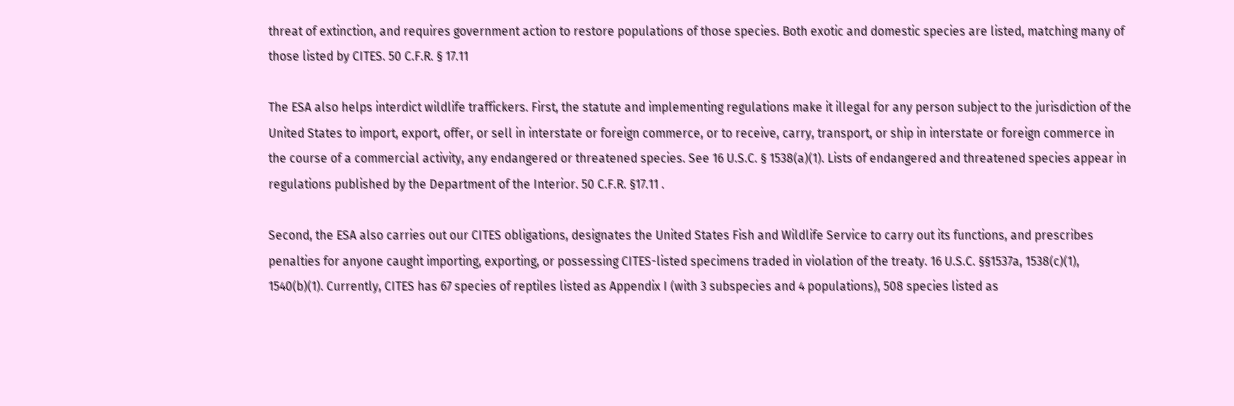threat of extinction, and requires government action to restore populations of those species. Both exotic and domestic species are listed, matching many of those listed by CITES. 50 C.F.R. § 17.11

The ESA also helps interdict wildlife traffickers. First, the statute and implementing regulations make it illegal for any person subject to the jurisdiction of the United States to import, export, offer, or sell in interstate or foreign commerce, or to receive, carry, transport, or ship in interstate or foreign commerce in the course of a commercial activity, any endangered or threatened species. See 16 U.S.C. § 1538(a)(1). Lists of endangered and threatened species appear in regulations published by the Department of the Interior. 50 C.F.R. §17.11 .

Second, the ESA also carries out our CITES obligations, designates the United States Fish and Wildlife Service to carry out its functions, and prescribes penalties for anyone caught importing, exporting, or possessing CITES-listed specimens traded in violation of the treaty. 16 U.S.C. §§1537a, 1538(c)(1), 1540(b)(1). Currently, CITES has 67 species of reptiles listed as Appendix I (with 3 subspecies and 4 populations), 508 species listed as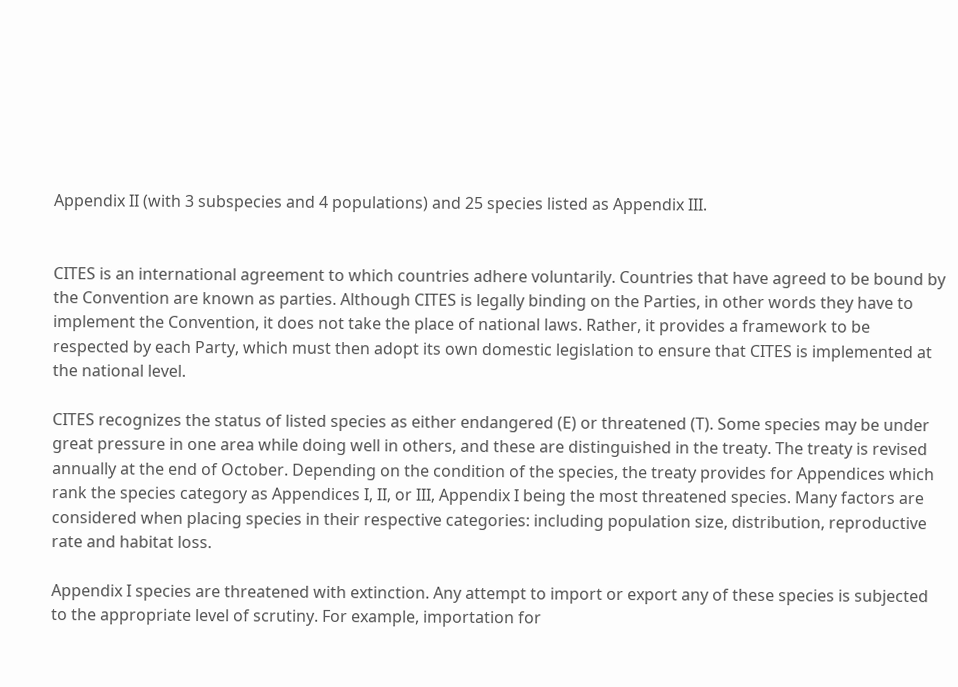Appendix II (with 3 subspecies and 4 populations) and 25 species listed as Appendix III.


CITES is an international agreement to which countries adhere voluntarily. Countries that have agreed to be bound by the Convention are known as parties. Although CITES is legally binding on the Parties, in other words they have to implement the Convention, it does not take the place of national laws. Rather, it provides a framework to be respected by each Party, which must then adopt its own domestic legislation to ensure that CITES is implemented at the national level.

CITES recognizes the status of listed species as either endangered (E) or threatened (T). Some species may be under great pressure in one area while doing well in others, and these are distinguished in the treaty. The treaty is revised annually at the end of October. Depending on the condition of the species, the treaty provides for Appendices which rank the species category as Appendices I, II, or III, Appendix I being the most threatened species. Many factors are considered when placing species in their respective categories: including population size, distribution, reproductive rate and habitat loss.

Appendix I species are threatened with extinction. Any attempt to import or export any of these species is subjected to the appropriate level of scrutiny. For example, importation for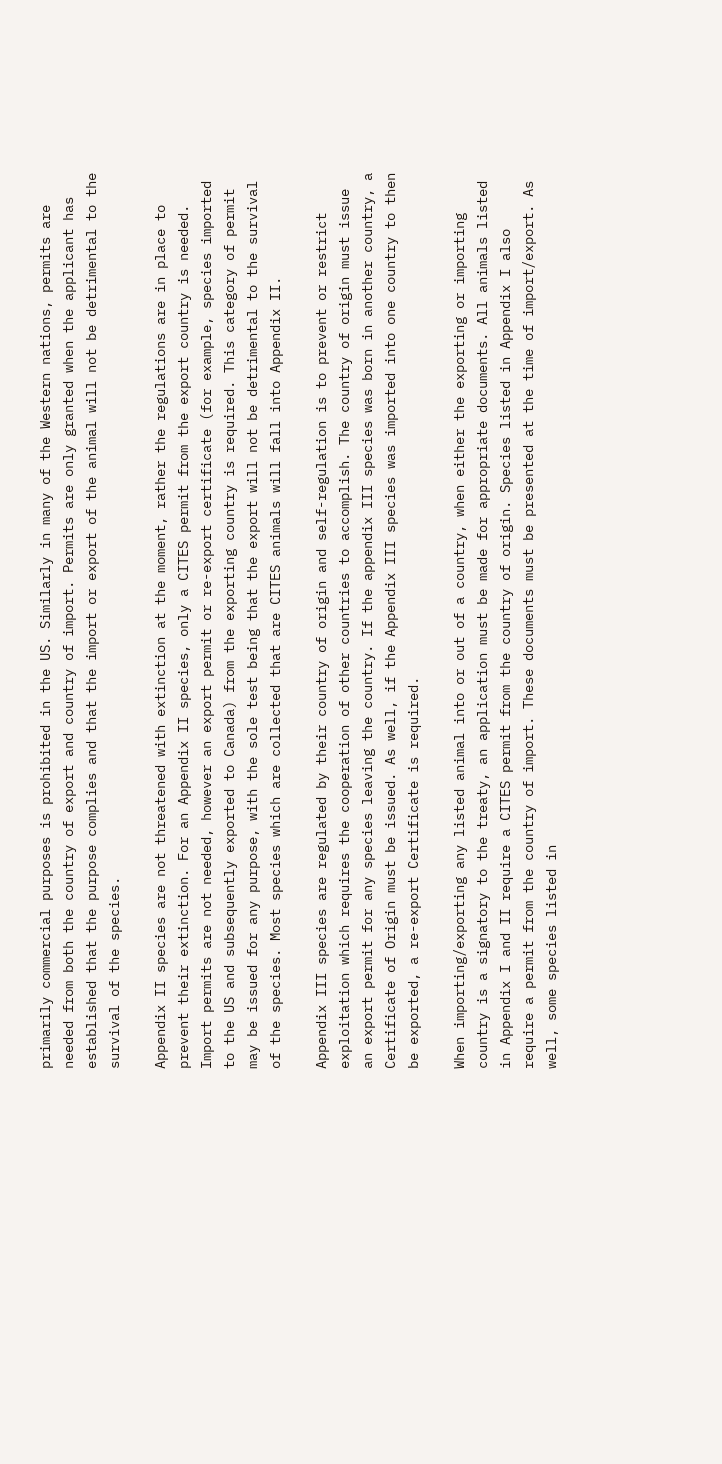primarily commercial purposes is prohibited in the US. Similarly in many of the Western nations, permits are needed from both the country of export and country of import. Permits are only granted when the applicant has established that the purpose complies and that the import or export of the animal will not be detrimental to the survival of the species.

Appendix II species are not threatened with extinction at the moment, rather the regulations are in place to prevent their extinction. For an Appendix II species, only a CITES permit from the export country is needed. Import permits are not needed, however an export permit or re-export certificate (for example, species imported to the US and subsequently exported to Canada) from the exporting country is required. This category of permit may be issued for any purpose, with the sole test being that the export will not be detrimental to the survival of the species. Most species which are collected that are CITES animals will fall into Appendix II.

Appendix III species are regulated by their country of origin and self-regulation is to prevent or restrict exploitation which requires the cooperation of other countries to accomplish. The country of origin must issue an export permit for any species leaving the country. If the appendix III species was born in another country, a Certificate of Origin must be issued. As well, if the Appendix III species was imported into one country to then be exported, a re-export Certificate is required.

When importing/exporting any listed animal into or out of a country, when either the exporting or importing country is a signatory to the treaty, an application must be made for appropriate documents. All animals listed in Appendix I and II require a CITES permit from the country of origin. Species listed in Appendix I also require a permit from the country of import. These documents must be presented at the time of import/export. As well, some species listed in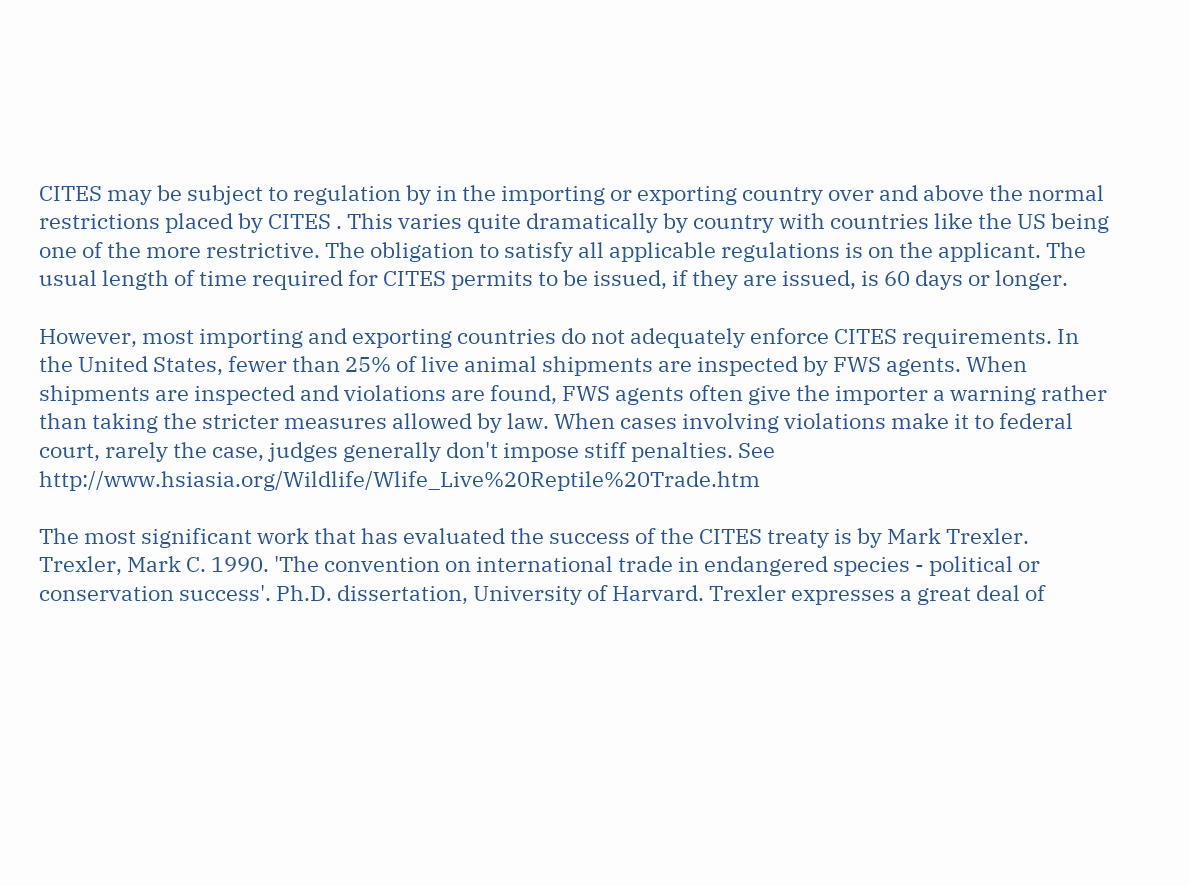CITES may be subject to regulation by in the importing or exporting country over and above the normal restrictions placed by CITES . This varies quite dramatically by country with countries like the US being one of the more restrictive. The obligation to satisfy all applicable regulations is on the applicant. The usual length of time required for CITES permits to be issued, if they are issued, is 60 days or longer.

However, most importing and exporting countries do not adequately enforce CITES requirements. In the United States, fewer than 25% of live animal shipments are inspected by FWS agents. When shipments are inspected and violations are found, FWS agents often give the importer a warning rather than taking the stricter measures allowed by law. When cases involving violations make it to federal court, rarely the case, judges generally don't impose stiff penalties. See http://www.hsiasia.org/Wildlife/Wlife_Live%20Reptile%20Trade.htm

The most significant work that has evaluated the success of the CITES treaty is by Mark Trexler. Trexler, Mark C. 1990. 'The convention on international trade in endangered species - political or conservation success'. Ph.D. dissertation, University of Harvard. Trexler expresses a great deal of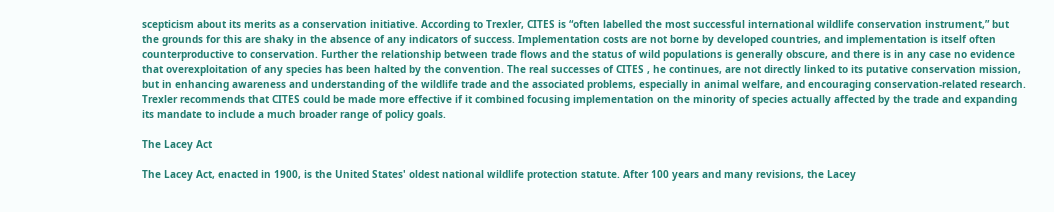scepticism about its merits as a conservation initiative. According to Trexler, CITES is “often labelled the most successful international wildlife conservation instrument,” but the grounds for this are shaky in the absence of any indicators of success. Implementation costs are not borne by developed countries, and implementation is itself often counterproductive to conservation. Further the relationship between trade flows and the status of wild populations is generally obscure, and there is in any case no evidence that overexploitation of any species has been halted by the convention. The real successes of CITES , he continues, are not directly linked to its putative conservation mission, but in enhancing awareness and understanding of the wildlife trade and the associated problems, especially in animal welfare, and encouraging conservation-related research. Trexler recommends that CITES could be made more effective if it combined focusing implementation on the minority of species actually affected by the trade and expanding its mandate to include a much broader range of policy goals.

The Lacey Act

The Lacey Act, enacted in 1900, is the United States' oldest national wildlife protection statute. After 100 years and many revisions, the Lacey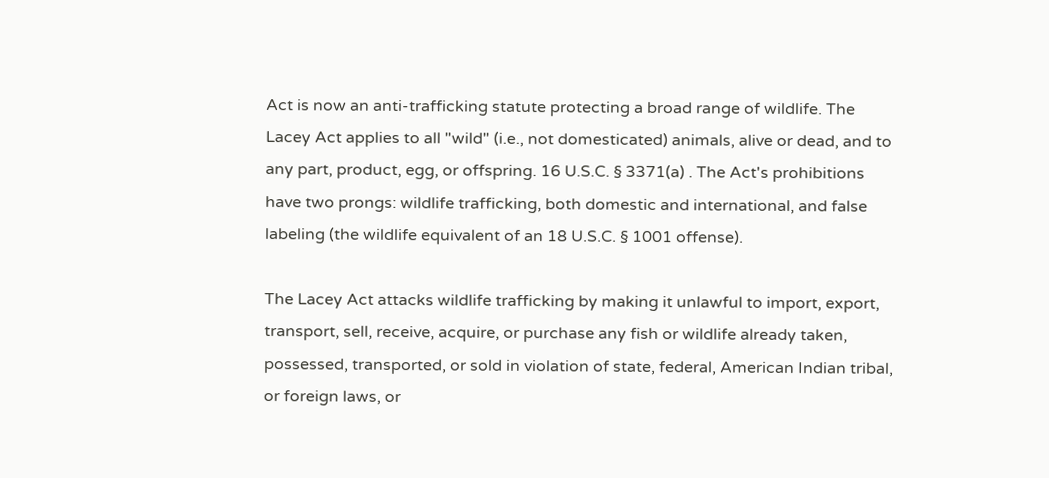Act is now an anti-trafficking statute protecting a broad range of wildlife. The Lacey Act applies to all "wild" (i.e., not domesticated) animals, alive or dead, and to any part, product, egg, or offspring. 16 U.S.C. § 3371(a) . The Act's prohibitions have two prongs: wildlife trafficking, both domestic and international, and false labeling (the wildlife equivalent of an 18 U.S.C. § 1001 offense).

The Lacey Act attacks wildlife trafficking by making it unlawful to import, export, transport, sell, receive, acquire, or purchase any fish or wildlife already taken, possessed, transported, or sold in violation of state, federal, American Indian tribal, or foreign laws, or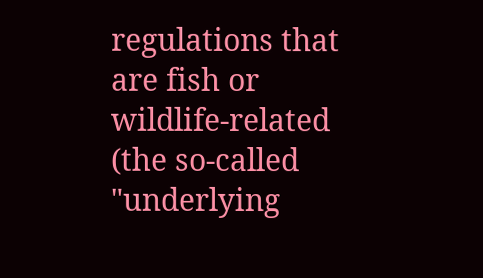regulations that are fish or wildlife-related (the so-called "underlying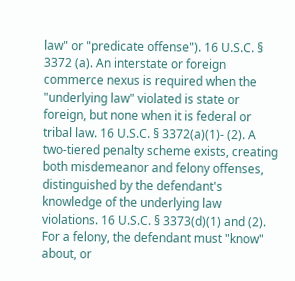law" or "predicate offense"). 16 U.S.C. § 3372 (a). An interstate or foreign commerce nexus is required when the "underlying law" violated is state or foreign, but none when it is federal or tribal law. 16 U.S.C. § 3372(a)(1)- (2). A two-tiered penalty scheme exists, creating both misdemeanor and felony offenses, distinguished by the defendant's knowledge of the underlying law violations. 16 U.S.C. § 3373(d)(1) and (2). For a felony, the defendant must "know" about, or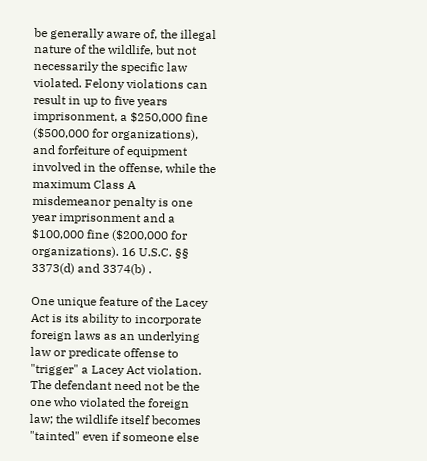be generally aware of, the illegal nature of the wildlife, but not necessarily the specific law violated. Felony violations can result in up to five years imprisonment, a $250,000 fine ($500,000 for organizations), and forfeiture of equipment involved in the offense, while the maximum Class A misdemeanor penalty is one year imprisonment and a $100,000 fine ($200,000 for organizations). 16 U.S.C. §§ 3373(d) and 3374(b) .

One unique feature of the Lacey Act is its ability to incorporate foreign laws as an underlying law or predicate offense to "trigger" a Lacey Act violation. The defendant need not be the one who violated the foreign law; the wildlife itself becomes "tainted" even if someone else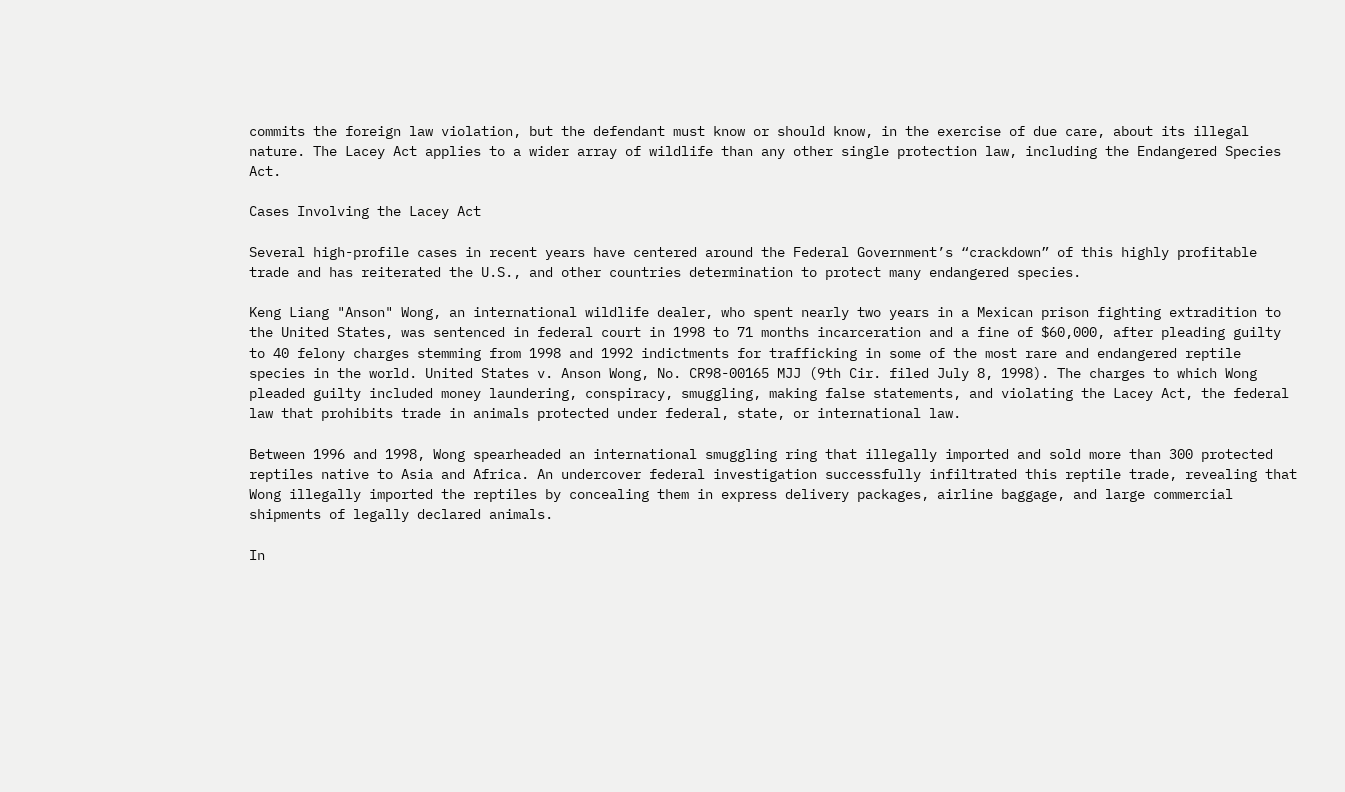commits the foreign law violation, but the defendant must know or should know, in the exercise of due care, about its illegal nature. The Lacey Act applies to a wider array of wildlife than any other single protection law, including the Endangered Species Act.

Cases Involving the Lacey Act

Several high-profile cases in recent years have centered around the Federal Government’s “crackdown” of this highly profitable trade and has reiterated the U.S., and other countries determination to protect many endangered species.

Keng Liang "Anson" Wong, an international wildlife dealer, who spent nearly two years in a Mexican prison fighting extradition to the United States, was sentenced in federal court in 1998 to 71 months incarceration and a fine of $60,000, after pleading guilty to 40 felony charges stemming from 1998 and 1992 indictments for trafficking in some of the most rare and endangered reptile species in the world. United States v. Anson Wong, No. CR98-00165 MJJ (9th Cir. filed July 8, 1998). The charges to which Wong pleaded guilty included money laundering, conspiracy, smuggling, making false statements, and violating the Lacey Act, the federal law that prohibits trade in animals protected under federal, state, or international law.

Between 1996 and 1998, Wong spearheaded an international smuggling ring that illegally imported and sold more than 300 protected reptiles native to Asia and Africa. An undercover federal investigation successfully infiltrated this reptile trade, revealing that Wong illegally imported the reptiles by concealing them in express delivery packages, airline baggage, and large commercial shipments of legally declared animals.

In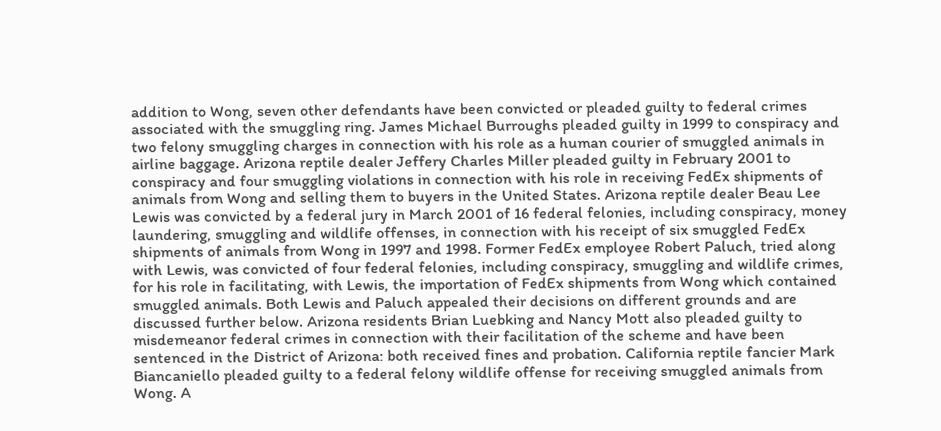addition to Wong, seven other defendants have been convicted or pleaded guilty to federal crimes associated with the smuggling ring. James Michael Burroughs pleaded guilty in 1999 to conspiracy and two felony smuggling charges in connection with his role as a human courier of smuggled animals in airline baggage. Arizona reptile dealer Jeffery Charles Miller pleaded guilty in February 2001 to conspiracy and four smuggling violations in connection with his role in receiving FedEx shipments of animals from Wong and selling them to buyers in the United States. Arizona reptile dealer Beau Lee Lewis was convicted by a federal jury in March 2001 of 16 federal felonies, including conspiracy, money laundering, smuggling and wildlife offenses, in connection with his receipt of six smuggled FedEx shipments of animals from Wong in 1997 and 1998. Former FedEx employee Robert Paluch, tried along with Lewis, was convicted of four federal felonies, including conspiracy, smuggling and wildlife crimes, for his role in facilitating, with Lewis, the importation of FedEx shipments from Wong which contained smuggled animals. Both Lewis and Paluch appealed their decisions on different grounds and are discussed further below. Arizona residents Brian Luebking and Nancy Mott also pleaded guilty to misdemeanor federal crimes in connection with their facilitation of the scheme and have been sentenced in the District of Arizona: both received fines and probation. California reptile fancier Mark Biancaniello pleaded guilty to a federal felony wildlife offense for receiving smuggled animals from Wong. A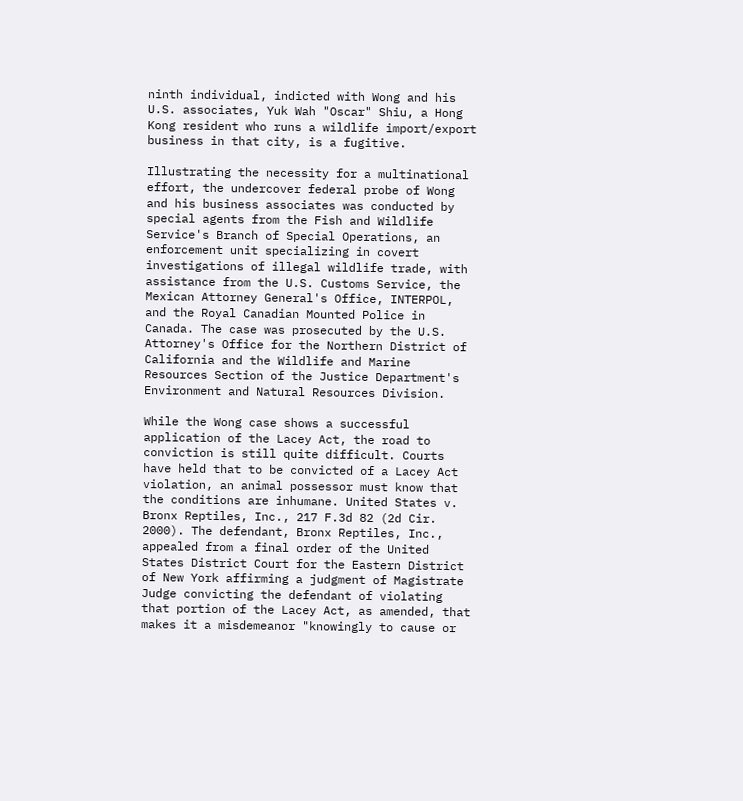ninth individual, indicted with Wong and his U.S. associates, Yuk Wah "Oscar" Shiu, a Hong Kong resident who runs a wildlife import/export business in that city, is a fugitive.

Illustrating the necessity for a multinational effort, the undercover federal probe of Wong and his business associates was conducted by special agents from the Fish and Wildlife Service's Branch of Special Operations, an enforcement unit specializing in covert investigations of illegal wildlife trade, with assistance from the U.S. Customs Service, the Mexican Attorney General's Office, INTERPOL, and the Royal Canadian Mounted Police in Canada. The case was prosecuted by the U.S. Attorney's Office for the Northern District of California and the Wildlife and Marine Resources Section of the Justice Department's Environment and Natural Resources Division.

While the Wong case shows a successful application of the Lacey Act, the road to conviction is still quite difficult. Courts have held that to be convicted of a Lacey Act violation, an animal possessor must know that the conditions are inhumane. United States v. Bronx Reptiles, Inc., 217 F.3d 82 (2d Cir. 2000). The defendant, Bronx Reptiles, Inc., appealed from a final order of the United States District Court for the Eastern District of New York affirming a judgment of Magistrate Judge convicting the defendant of violating that portion of the Lacey Act, as amended, that makes it a misdemeanor "knowingly to cause or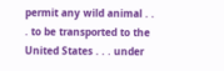permit any wild animal . . . to be transported to the United States . . . under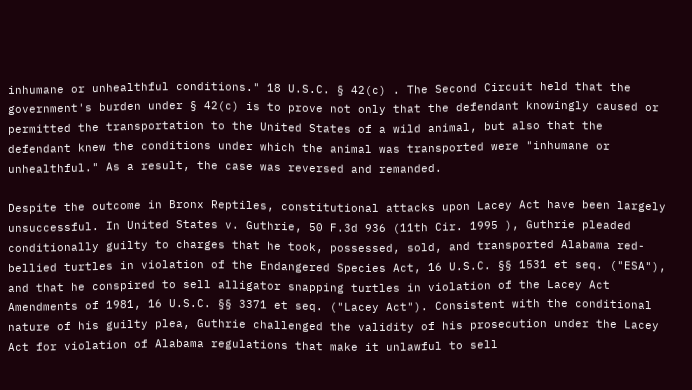inhumane or unhealthful conditions." 18 U.S.C. § 42(c) . The Second Circuit held that the government's burden under § 42(c) is to prove not only that the defendant knowingly caused or permitted the transportation to the United States of a wild animal, but also that the defendant knew the conditions under which the animal was transported were "inhumane or unhealthful." As a result, the case was reversed and remanded.

Despite the outcome in Bronx Reptiles, constitutional attacks upon Lacey Act have been largely unsuccessful. In United States v. Guthrie, 50 F.3d 936 (11th Cir. 1995 ), Guthrie pleaded conditionally guilty to charges that he took, possessed, sold, and transported Alabama red-bellied turtles in violation of the Endangered Species Act, 16 U.S.C. §§ 1531 et seq. ("ESA"), and that he conspired to sell alligator snapping turtles in violation of the Lacey Act Amendments of 1981, 16 U.S.C. §§ 3371 et seq. ("Lacey Act"). Consistent with the conditional nature of his guilty plea, Guthrie challenged the validity of his prosecution under the Lacey Act for violation of Alabama regulations that make it unlawful to sell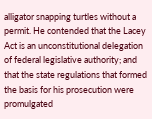alligator snapping turtles without a permit. He contended that the Lacey Act is an unconstitutional delegation of federal legislative authority; and that the state regulations that formed the basis for his prosecution were promulgated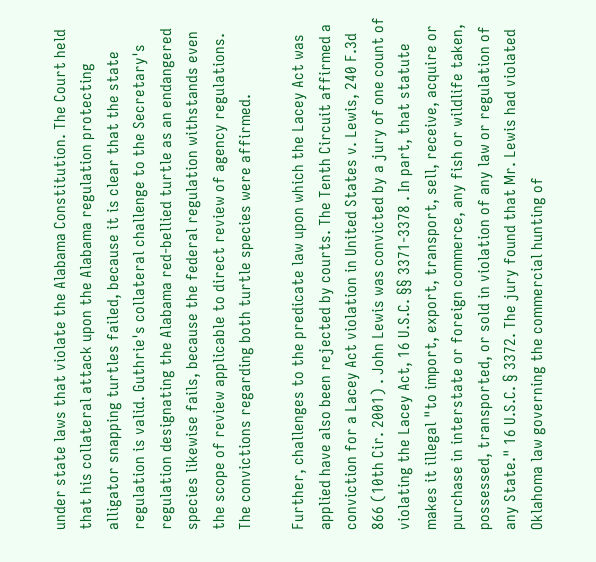under state laws that violate the Alabama Constitution. The Court held that his collateral attack upon the Alabama regulation protecting alligator snapping turtles failed, because it is clear that the state regulation is valid. Guthrie's collateral challenge to the Secretary's regulation designating the Alabama red-bellied turtle as an endangered species likewise fails, because the federal regulation withstands even the scope of review applicable to direct review of agency regulations. The convictions regarding both turtle species were affirmed.

Further, challenges to the predicate law upon which the Lacey Act was applied have also been rejected by courts. The Tenth Circuit affirmed a conviction for a Lacey Act violation in United States v. Lewis, 240 F.3d 866 (10th Cir. 2001) . John Lewis was convicted by a jury of one count of violating the Lacey Act, 16 U.S.C. §§ 3371-3378 . In part, that statute makes it illegal "to import, export, transport, sell, receive, acquire or purchase in interstate or foreign commerce, any fish or wildlife taken, possessed, transported, or sold in violation of any law or regulation of any State." 16 U.S.C. § 3372. The jury found that Mr. Lewis had violated Oklahoma law governing the commercial hunting of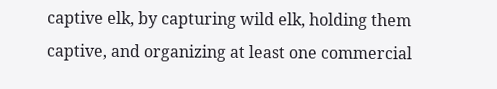captive elk, by capturing wild elk, holding them captive, and organizing at least one commercial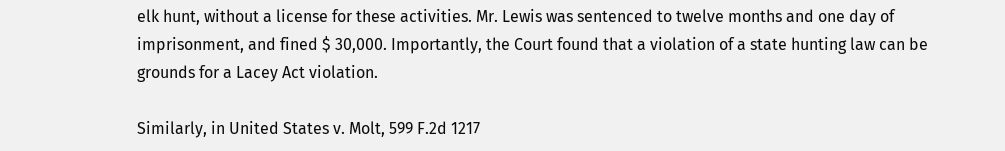elk hunt, without a license for these activities. Mr. Lewis was sentenced to twelve months and one day of imprisonment, and fined $ 30,000. Importantly, the Court found that a violation of a state hunting law can be grounds for a Lacey Act violation.

Similarly, in United States v. Molt, 599 F.2d 1217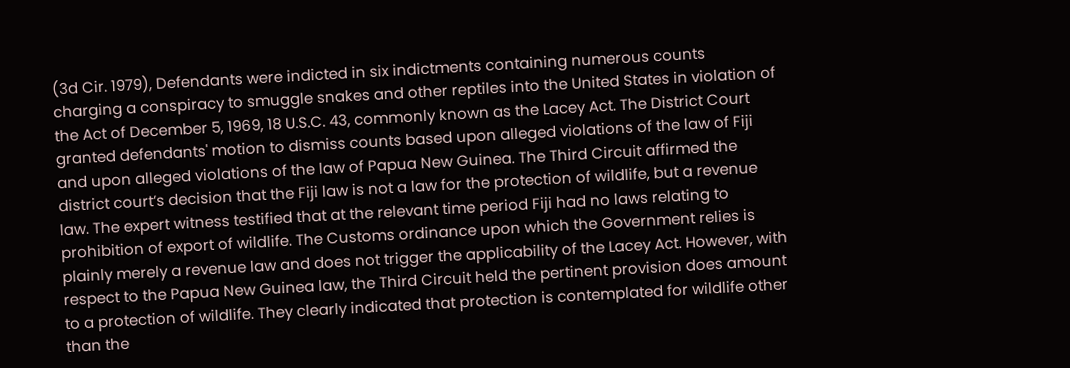(3d Cir. 1979), Defendants were indicted in six indictments containing numerous counts charging a conspiracy to smuggle snakes and other reptiles into the United States in violation of the Act of December 5, 1969, 18 U.S.C. 43, commonly known as the Lacey Act. The District Court granted defendants' motion to dismiss counts based upon alleged violations of the law of Fiji and upon alleged violations of the law of Papua New Guinea. The Third Circuit affirmed the district court’s decision that the Fiji law is not a law for the protection of wildlife, but a revenue law. The expert witness testified that at the relevant time period Fiji had no laws relating to prohibition of export of wildlife. The Customs ordinance upon which the Government relies is plainly merely a revenue law and does not trigger the applicability of the Lacey Act. However, with respect to the Papua New Guinea law, the Third Circuit held the pertinent provision does amount to a protection of wildlife. They clearly indicated that protection is contemplated for wildlife other than the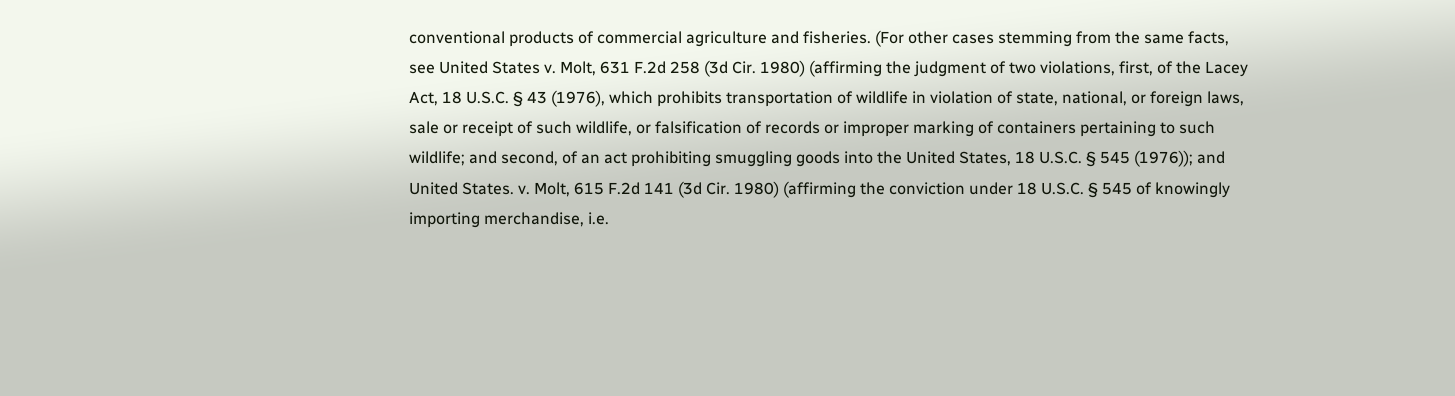conventional products of commercial agriculture and fisheries. (For other cases stemming from the same facts, see United States v. Molt, 631 F.2d 258 (3d Cir. 1980) (affirming the judgment of two violations, first, of the Lacey Act, 18 U.S.C. § 43 (1976), which prohibits transportation of wildlife in violation of state, national, or foreign laws, sale or receipt of such wildlife, or falsification of records or improper marking of containers pertaining to such wildlife; and second, of an act prohibiting smuggling goods into the United States, 18 U.S.C. § 545 (1976)); and United States. v. Molt, 615 F.2d 141 (3d Cir. 1980) (affirming the conviction under 18 U.S.C. § 545 of knowingly importing merchandise, i.e.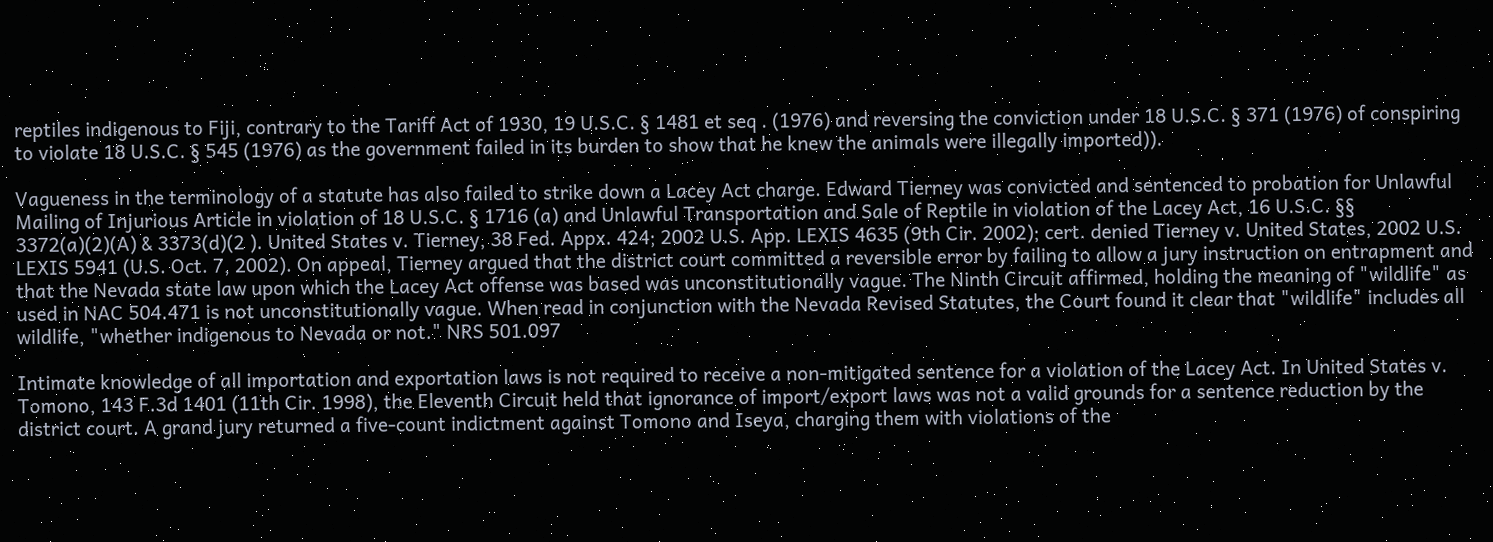reptiles indigenous to Fiji, contrary to the Tariff Act of 1930, 19 U.S.C. § 1481 et seq . (1976) and reversing the conviction under 18 U.S.C. § 371 (1976) of conspiring to violate 18 U.S.C. § 545 (1976) as the government failed in its burden to show that he knew the animals were illegally imported)).

Vagueness in the terminology of a statute has also failed to strike down a Lacey Act charge. Edward Tierney was convicted and sentenced to probation for Unlawful Mailing of Injurious Article in violation of 18 U.S.C. § 1716 (a) and Unlawful Transportation and Sale of Reptile in violation of the Lacey Act, 16 U.S.C. §§ 3372(a)(2)(A) & 3373(d)(2 ). United States v. Tierney, 38 Fed. Appx. 424; 2002 U.S. App. LEXIS 4635 (9th Cir. 2002); cert. denied Tierney v. United States, 2002 U.S. LEXIS 5941 (U.S. Oct. 7, 2002). On appeal, Tierney argued that the district court committed a reversible error by failing to allow a jury instruction on entrapment and that the Nevada state law upon which the Lacey Act offense was based was unconstitutionally vague. The Ninth Circuit affirmed, holding the meaning of "wildlife" as used in NAC 504.471 is not unconstitutionally vague. When read in conjunction with the Nevada Revised Statutes, the Court found it clear that "wildlife" includes all wildlife, "whether indigenous to Nevada or not." NRS 501.097

Intimate knowledge of all importation and exportation laws is not required to receive a non-mitigated sentence for a violation of the Lacey Act. In United States v. Tomono, 143 F.3d 1401 (11th Cir. 1998), the Eleventh Circuit held that ignorance of import/export laws was not a valid grounds for a sentence reduction by the district court. A grand jury returned a five-count indictment against Tomono and Iseya, charging them with violations of the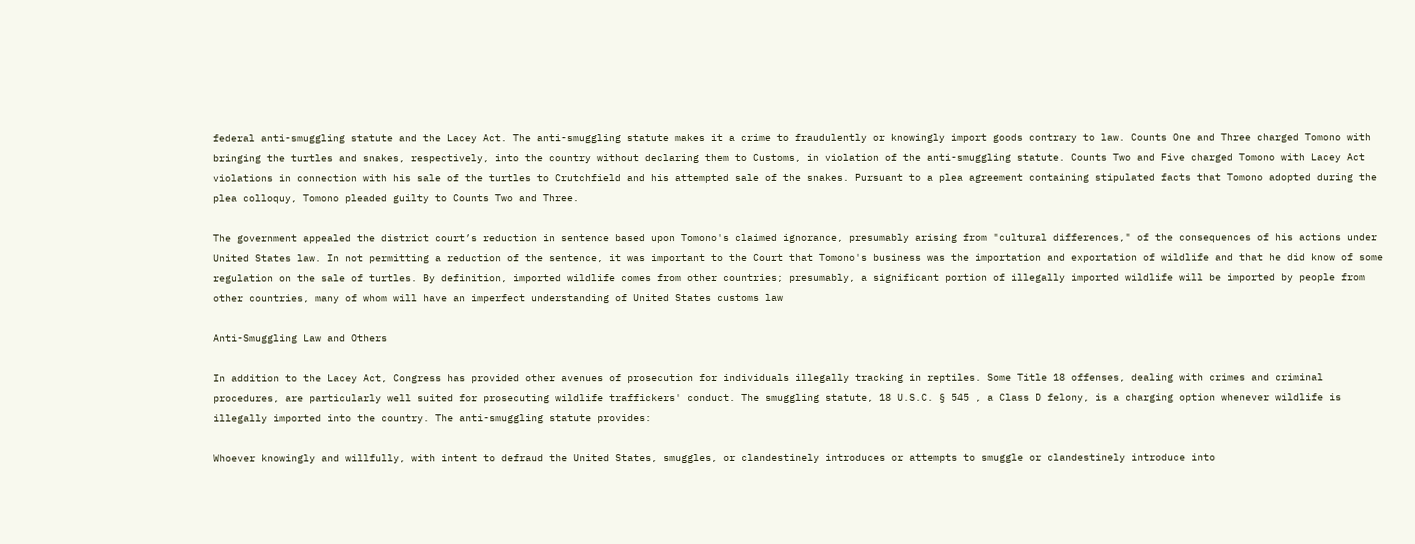federal anti-smuggling statute and the Lacey Act. The anti-smuggling statute makes it a crime to fraudulently or knowingly import goods contrary to law. Counts One and Three charged Tomono with bringing the turtles and snakes, respectively, into the country without declaring them to Customs, in violation of the anti-smuggling statute. Counts Two and Five charged Tomono with Lacey Act violations in connection with his sale of the turtles to Crutchfield and his attempted sale of the snakes. Pursuant to a plea agreement containing stipulated facts that Tomono adopted during the plea colloquy, Tomono pleaded guilty to Counts Two and Three.

The government appealed the district court’s reduction in sentence based upon Tomono's claimed ignorance, presumably arising from "cultural differences," of the consequences of his actions under United States law. In not permitting a reduction of the sentence, it was important to the Court that Tomono's business was the importation and exportation of wildlife and that he did know of some regulation on the sale of turtles. By definition, imported wildlife comes from other countries; presumably, a significant portion of illegally imported wildlife will be imported by people from other countries, many of whom will have an imperfect understanding of United States customs law

Anti-Smuggling Law and Others

In addition to the Lacey Act, Congress has provided other avenues of prosecution for individuals illegally tracking in reptiles. Some Title 18 offenses, dealing with crimes and criminal procedures, are particularly well suited for prosecuting wildlife traffickers' conduct. The smuggling statute, 18 U.S.C. § 545 , a Class D felony, is a charging option whenever wildlife is illegally imported into the country. The anti-smuggling statute provides:

Whoever knowingly and willfully, with intent to defraud the United States, smuggles, or clandestinely introduces or attempts to smuggle or clandestinely introduce into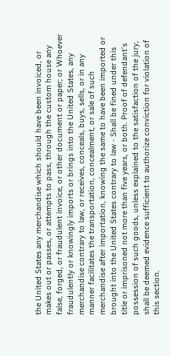the United States any merchandise which should have been invoiced, or makes out or passes, or attempts to pass, through the custom house any false, forged, or fraudulent invoice, or other document or paper; or Whoever fraudulently or knowingly imports or brings into the United States, any merchandise contrary to law, or receives, conceals, buys, sells, or in any manner facilitates the transportation, concealment, or sale of such merchandise after importation, knowing the same to have been imported or brought into the United States contrary to law - Shall be fined under this title or imprisoned not more than five years, or both. Proof of defendant's possession of such goods, unless explained to the satisfaction of the jury, shall be deemed evidence sufficient to authorize conviction for violation of this section.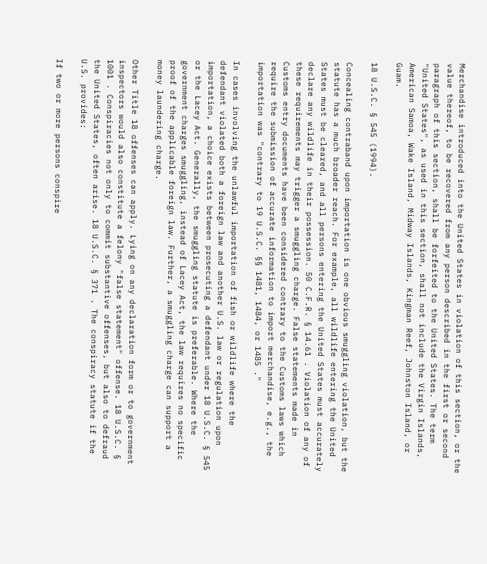Merchandise introduced into the United States in violation of this section, or the value thereof, to be recovered from any person described in the first or second paragraph of this section, shall be forfeited to the United States. The term "United States", as used in this section, shall not include the Virgin Islands, American Samoa, Wake Island, Midway Islands, Kingman Reef, Johnston Island, or Guam.

18 U.S.C. § 545 (1994).

Concealing contraband upon importation is one obvious smuggling violation, but the statute has a much broader reach. For example, all wildlife entering the United States must be cleared, and all persons entering the United States must accurately declare any wildlife in their possession. 50 C.F.R. § 14.61 . Violation of any of these requirements may trigger a smuggling charge. False statements made in Customs entry documents have been considered contrary to the Customs laws which require the submission of accurate information to import merchandise, e.g., the importation was "contrary to 19 U.S.C. §§ 1481, 1484, or 1485 ."

In cases involving the unlawful importation of fish or wildlife where the defendant violated both a foreign law and another U.S. law or regulation upon importation, a choice exists between prosecuting a defendant under 18 U.S.C. § 545 or the Lacey Act. Generally, the smuggling statute is preferable. Where the government charges smuggling, instead of Lacey Act, the law requires no specific proof of the applicable foreign law. Further, a smuggling charge can support a money laundering charge.

Other Title 18 offenses can apply. Lying on any declaration form or to government inspectors would also constitute a felony "false statement" offense. 18 U.S.C. § 1001 . Conspiracies not only to commit substantive offenses, but also to defraud the United States, often arise. 18 U.S.C. § 371 . The conspiracy statute if the U.S. provides:

If two or more persons conspire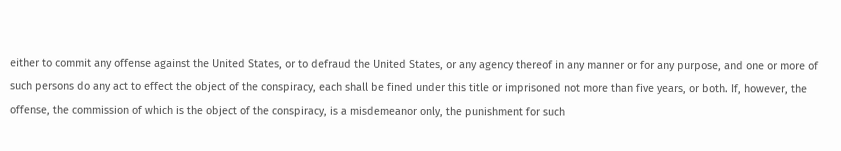either to commit any offense against the United States, or to defraud the United States, or any agency thereof in any manner or for any purpose, and one or more of such persons do any act to effect the object of the conspiracy, each shall be fined under this title or imprisoned not more than five years, or both. If, however, the offense, the commission of which is the object of the conspiracy, is a misdemeanor only, the punishment for such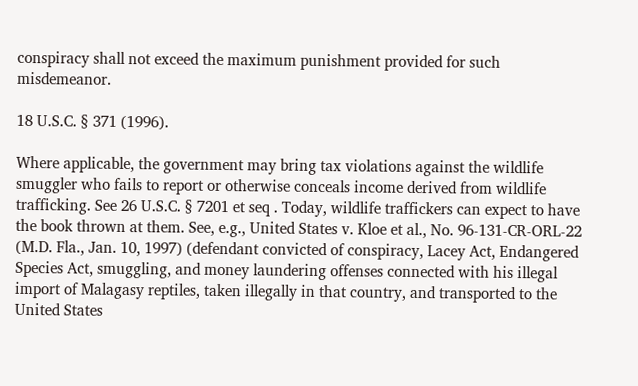conspiracy shall not exceed the maximum punishment provided for such misdemeanor.

18 U.S.C. § 371 (1996).

Where applicable, the government may bring tax violations against the wildlife smuggler who fails to report or otherwise conceals income derived from wildlife trafficking. See 26 U.S.C. § 7201 et seq . Today, wildlife traffickers can expect to have the book thrown at them. See, e.g., United States v. Kloe et al., No. 96-131-CR-ORL-22 (M.D. Fla., Jan. 10, 1997) (defendant convicted of conspiracy, Lacey Act, Endangered Species Act, smuggling, and money laundering offenses connected with his illegal import of Malagasy reptiles, taken illegally in that country, and transported to the United States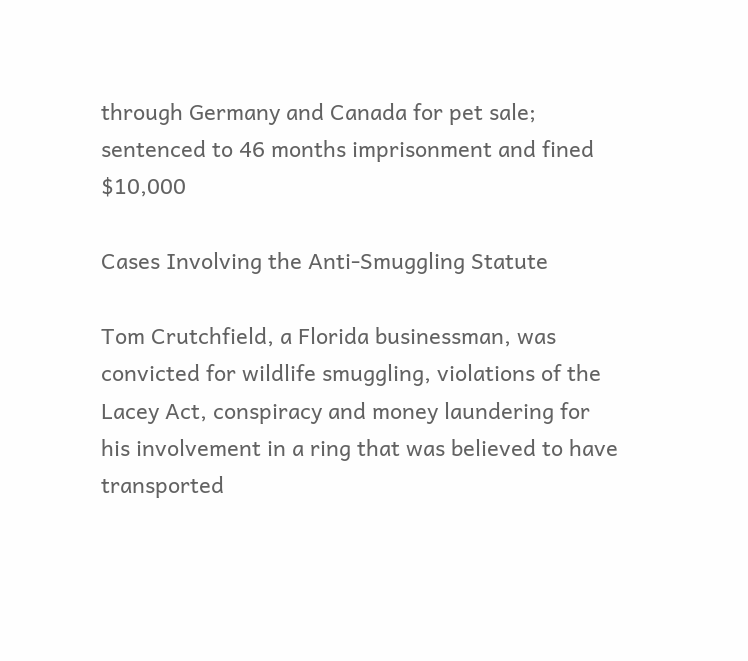through Germany and Canada for pet sale; sentenced to 46 months imprisonment and fined $10,000

Cases Involving the Anti-Smuggling Statute

Tom Crutchfield, a Florida businessman, was convicted for wildlife smuggling, violations of the Lacey Act, conspiracy and money laundering for his involvement in a ring that was believed to have transported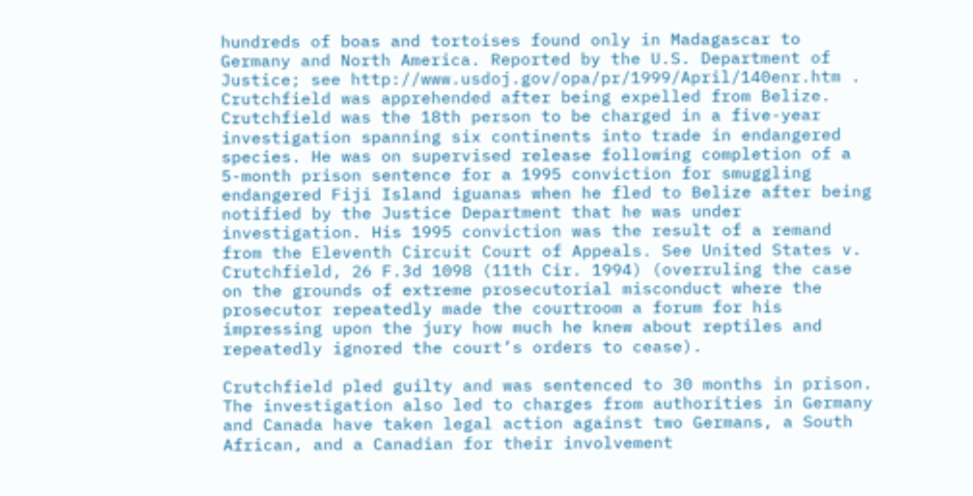hundreds of boas and tortoises found only in Madagascar to Germany and North America. Reported by the U.S. Department of Justice; see http://www.usdoj.gov/opa/pr/1999/April/140enr.htm . Crutchfield was apprehended after being expelled from Belize. Crutchfield was the 18th person to be charged in a five-year investigation spanning six continents into trade in endangered species. He was on supervised release following completion of a 5-month prison sentence for a 1995 conviction for smuggling endangered Fiji Island iguanas when he fled to Belize after being notified by the Justice Department that he was under investigation. His 1995 conviction was the result of a remand from the Eleventh Circuit Court of Appeals. See United States v. Crutchfield, 26 F.3d 1098 (11th Cir. 1994) (overruling the case on the grounds of extreme prosecutorial misconduct where the prosecutor repeatedly made the courtroom a forum for his impressing upon the jury how much he knew about reptiles and repeatedly ignored the court’s orders to cease).

Crutchfield pled guilty and was sentenced to 30 months in prison. The investigation also led to charges from authorities in Germany and Canada have taken legal action against two Germans, a South African, and a Canadian for their involvement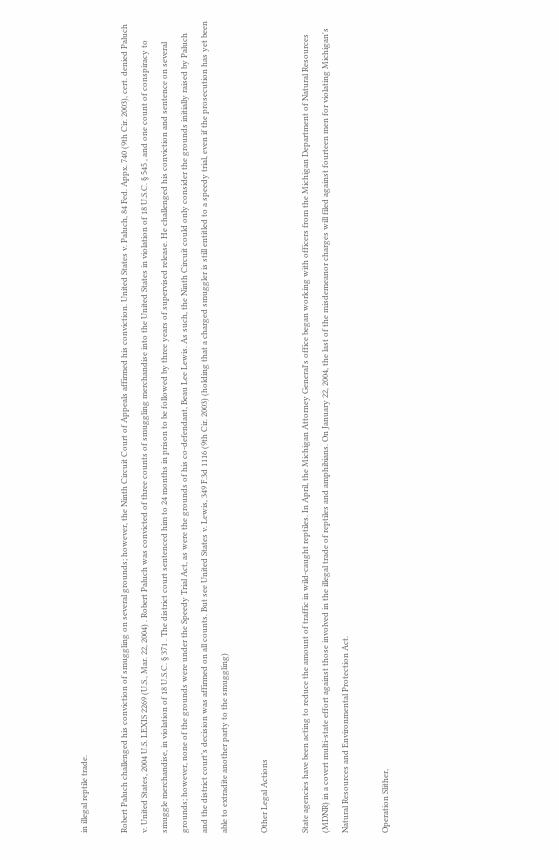in illegal reptile trade.

Robert Paluch challenged his conviction of smuggling on several grounds; however, the Ninth Circuit Court of Appeals affirmed his conviction. United States v. Paluch, 84 Fed. Appx. 740 (9th Cir. 2003), cert. denied Paluch v. United States, 2004 U.S. LEXIS 2269 (U.S., Mar. 22, 2004) . Robert Paluch was convicted of three counts of smuggling merchandise into the United States in violation of 18 U.S.C. § 545 , and one count of conspiracy to smuggle merchandise, in violation of 18 U.S.C. § 371 . The district court sentenced him to 24 months in prison to be followed by three years of supervised release. He challenged his conviction and sentence on several grounds; however, none of the grounds were under the Speedy Trial Act, as were the grounds of his co-defendant, Beau Lee Lewis. As such, the Ninth Circuit could only consider the grounds initially raised by Paluch and the district court’s decision was affirmed on all counts. But see United States v. Lewis, 349 F.3d 1116 (9th Cir. 2003) (holding that a charged smuggler is still entitled to a speedy trial, even if the prosecution has yet been able to extradite another party to the smuggling)

Other Legal Actions

State agencies have been acting to reduce the amount of traffic in wild-caught reptiles. In April, the Michigan Attorney General's office began working with officers from the Michigan Department of Natural Resources (MDNR) in a covert multi-state effort against those involved in the illegal trade of reptiles and amphibians. On January 22, 2004, the last of the misdemeanor charges will filed against fourteen men for violating Michigan's Natural Resources and Environmental Protection Act.

Operation Slither,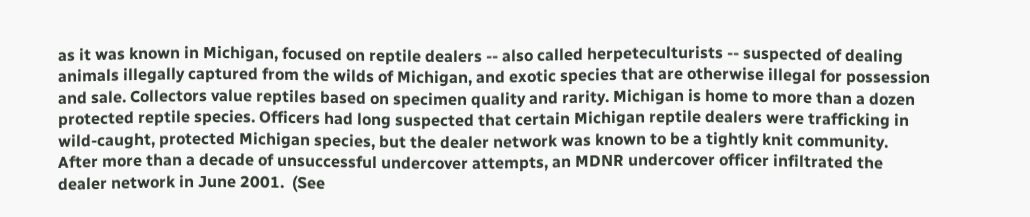as it was known in Michigan, focused on reptile dealers -- also called herpeteculturists -- suspected of dealing animals illegally captured from the wilds of Michigan, and exotic species that are otherwise illegal for possession and sale. Collectors value reptiles based on specimen quality and rarity. Michigan is home to more than a dozen protected reptile species. Officers had long suspected that certain Michigan reptile dealers were trafficking in wild-caught, protected Michigan species, but the dealer network was known to be a tightly knit community. After more than a decade of unsuccessful undercover attempts, an MDNR undercover officer infiltrated the dealer network in June 2001.  (See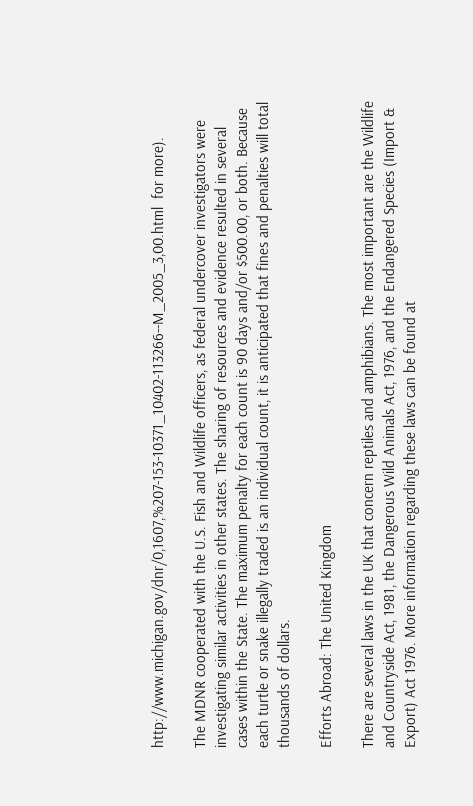http://www.michigan.gov/dnr/0,1607,%207-153-10371_10402-113266--M_2005_3,00.html  for more).

The MDNR cooperated with the U.S. Fish and Wildlife officers, as federal undercover investigators were investigating similar activities in other states. The sharing of resources and evidence resulted in several cases within the State. The maximum penalty for each count is 90 days and/or $500.00, or both. Because each turtle or snake illegally traded is an individual count, it is anticipated that fines and penalties will total thousands of dollars.

Efforts Abroad: The United Kingdom

There are several laws in the UK that concern reptiles and amphibians. The most important are the Wildlife and Countryside Act, 1981, the Dangerous Wild Animals Act, 1976, and the Endangered Species (Import & Export) Act 1976. More information regarding these laws can be found at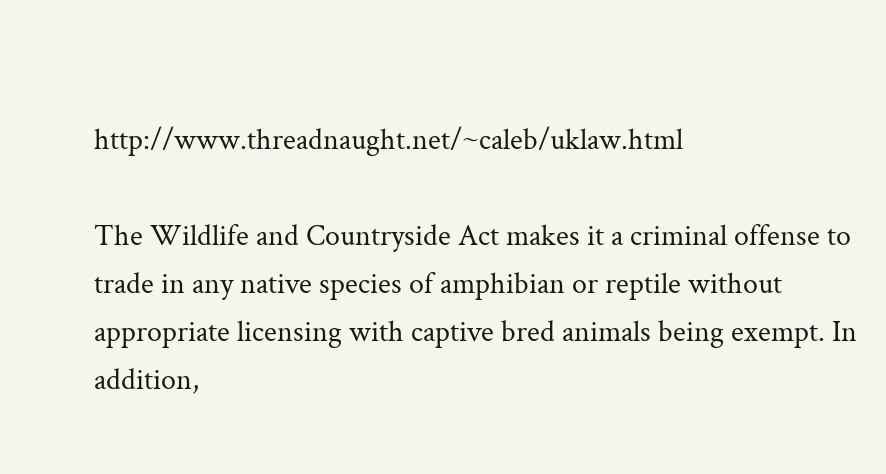http://www.threadnaught.net/~caleb/uklaw.html

The Wildlife and Countryside Act makes it a criminal offense to trade in any native species of amphibian or reptile without appropriate licensing with captive bred animals being exempt. In addition,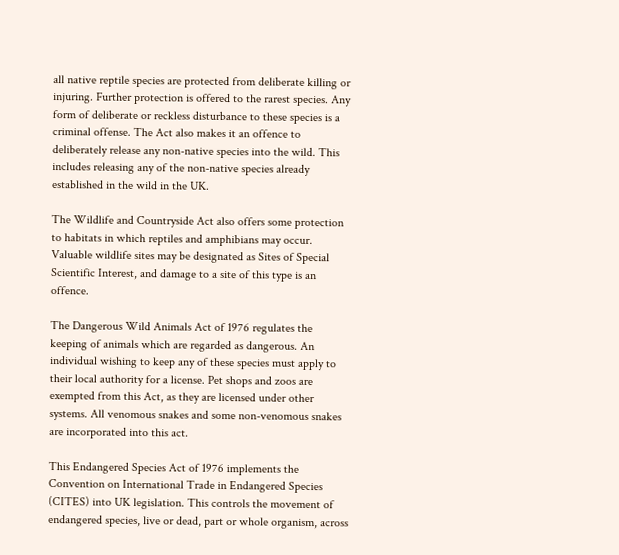all native reptile species are protected from deliberate killing or injuring. Further protection is offered to the rarest species. Any form of deliberate or reckless disturbance to these species is a criminal offense. The Act also makes it an offence to deliberately release any non-native species into the wild. This includes releasing any of the non-native species already established in the wild in the UK.

The Wildlife and Countryside Act also offers some protection to habitats in which reptiles and amphibians may occur. Valuable wildlife sites may be designated as Sites of Special Scientific Interest, and damage to a site of this type is an offence.

The Dangerous Wild Animals Act of 1976 regulates the keeping of animals which are regarded as dangerous. An individual wishing to keep any of these species must apply to their local authority for a license. Pet shops and zoos are exempted from this Act, as they are licensed under other systems. All venomous snakes and some non-venomous snakes are incorporated into this act.

This Endangered Species Act of 1976 implements the Convention on International Trade in Endangered Species (CITES) into UK legislation. This controls the movement of endangered species, live or dead, part or whole organism, across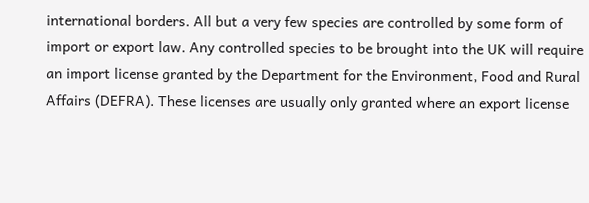international borders. All but a very few species are controlled by some form of import or export law. Any controlled species to be brought into the UK will require an import license granted by the Department for the Environment, Food and Rural Affairs (DEFRA). These licenses are usually only granted where an export license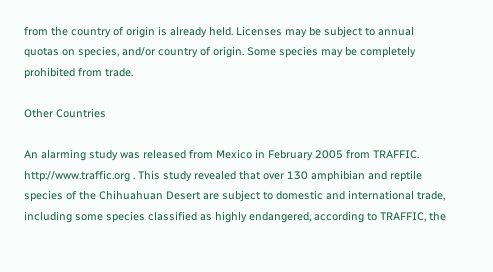from the country of origin is already held. Licenses may be subject to annual quotas on species, and/or country of origin. Some species may be completely prohibited from trade.

Other Countries

An alarming study was released from Mexico in February 2005 from TRAFFIC. http://www.traffic.org . This study revealed that over 130 amphibian and reptile species of the Chihuahuan Desert are subject to domestic and international trade, including some species classified as highly endangered, according to TRAFFIC, the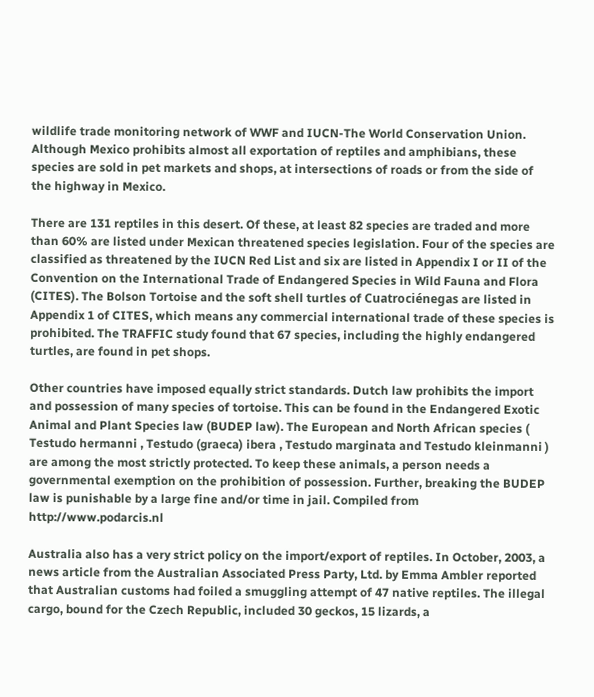wildlife trade monitoring network of WWF and IUCN-The World Conservation Union. Although Mexico prohibits almost all exportation of reptiles and amphibians, these species are sold in pet markets and shops, at intersections of roads or from the side of the highway in Mexico.

There are 131 reptiles in this desert. Of these, at least 82 species are traded and more than 60% are listed under Mexican threatened species legislation. Four of the species are classified as threatened by the IUCN Red List and six are listed in Appendix I or II of the Convention on the International Trade of Endangered Species in Wild Fauna and Flora (CITES). The Bolson Tortoise and the soft shell turtles of Cuatrociénegas are listed in Appendix 1 of CITES, which means any commercial international trade of these species is prohibited. The TRAFFIC study found that 67 species, including the highly endangered turtles, are found in pet shops.

Other countries have imposed equally strict standards. Dutch law prohibits the import and possession of many species of tortoise. This can be found in the Endangered Exotic Animal and Plant Species law (BUDEP law). The European and North African species ( Testudo hermanni , Testudo (graeca) ibera , Testudo marginata and Testudo kleinmanni ) are among the most strictly protected. To keep these animals, a person needs a governmental exemption on the prohibition of possession. Further, breaking the BUDEP law is punishable by a large fine and/or time in jail. Compiled from http://www.podarcis.nl

Australia also has a very strict policy on the import/export of reptiles. In October, 2003, a news article from the Australian Associated Press Party, Ltd. by Emma Ambler reported that Australian customs had foiled a smuggling attempt of 47 native reptiles. The illegal cargo, bound for the Czech Republic, included 30 geckos, 15 lizards, a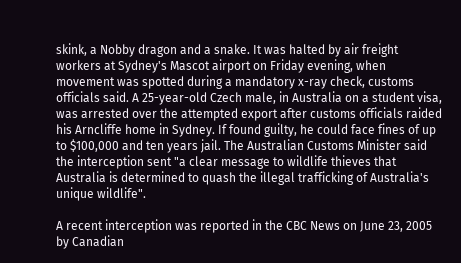skink, a Nobby dragon and a snake. It was halted by air freight workers at Sydney's Mascot airport on Friday evening, when movement was spotted during a mandatory x-ray check, customs officials said. A 25-year-old Czech male, in Australia on a student visa, was arrested over the attempted export after customs officials raided his Arncliffe home in Sydney. If found guilty, he could face fines of up to $100,000 and ten years jail. The Australian Customs Minister said the interception sent "a clear message to wildlife thieves that Australia is determined to quash the illegal trafficking of Australia's unique wildlife".

A recent interception was reported in the CBC News on June 23, 2005 by Canadian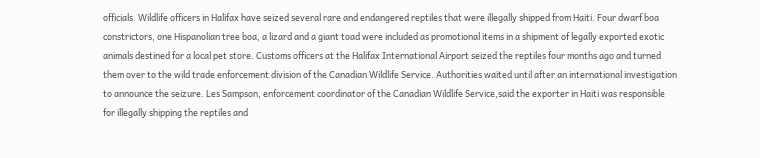officials. Wildlife officers in Halifax have seized several rare and endangered reptiles that were illegally shipped from Haiti. Four dwarf boa constrictors, one Hispanolian tree boa, a lizard and a giant toad were included as promotional items in a shipment of legally exported exotic animals destined for a local pet store. Customs officers at the Halifax International Airport seized the reptiles four months ago and turned them over to the wild trade enforcement division of the Canadian Wildlife Service. Authorities waited until after an international investigation to announce the seizure. Les Sampson, enforcement coordinator of the Canadian Wildlife Service,said the exporter in Haiti was responsible for illegally shipping the reptiles and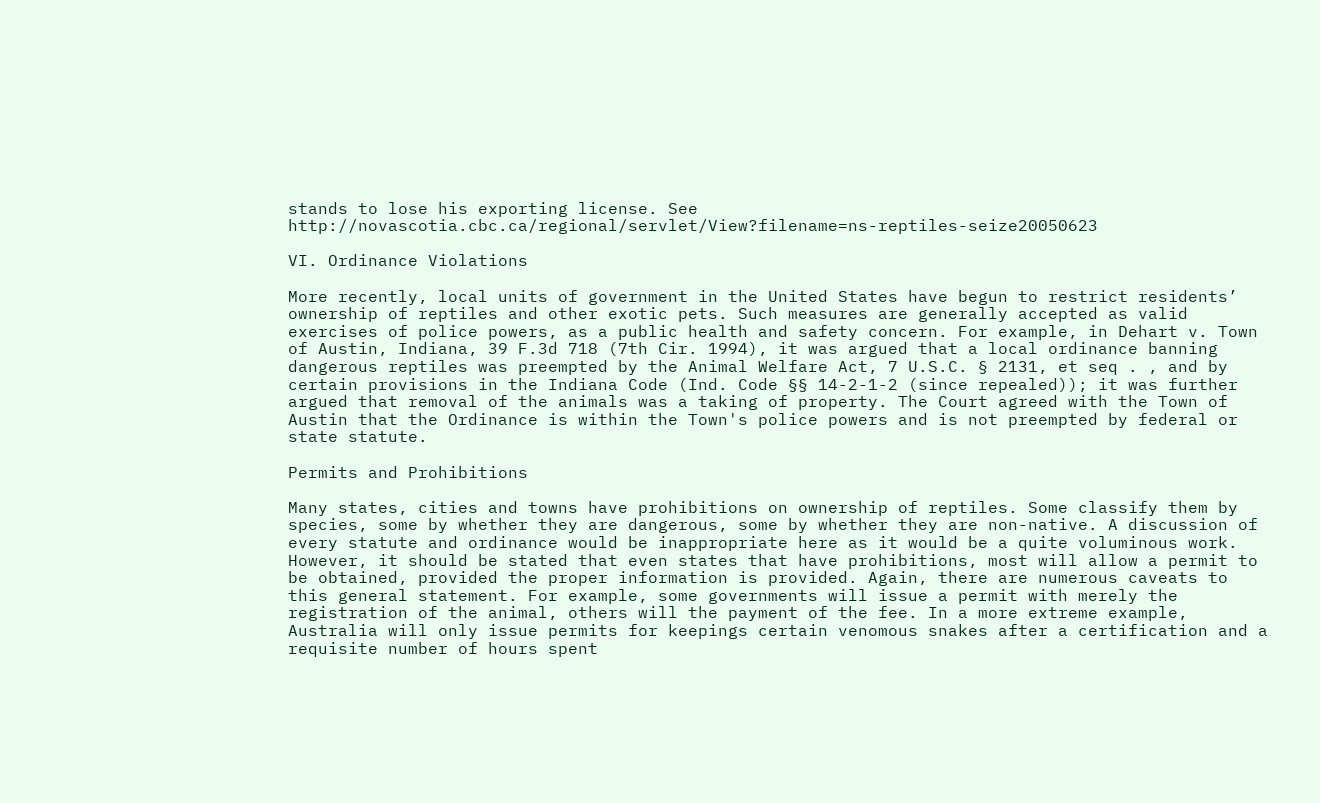stands to lose his exporting license. See http://novascotia.cbc.ca/regional/servlet/View?filename=ns-reptiles-seize20050623

VI. Ordinance Violations

More recently, local units of government in the United States have begun to restrict residents’ ownership of reptiles and other exotic pets. Such measures are generally accepted as valid exercises of police powers, as a public health and safety concern. For example, in Dehart v. Town of Austin, Indiana, 39 F.3d 718 (7th Cir. 1994), it was argued that a local ordinance banning dangerous reptiles was preempted by the Animal Welfare Act, 7 U.S.C. § 2131, et seq . , and by certain provisions in the Indiana Code (Ind. Code §§ 14-2-1-2 (since repealed)); it was further argued that removal of the animals was a taking of property. The Court agreed with the Town of Austin that the Ordinance is within the Town's police powers and is not preempted by federal or state statute.

Permits and Prohibitions

Many states, cities and towns have prohibitions on ownership of reptiles. Some classify them by species, some by whether they are dangerous, some by whether they are non-native. A discussion of every statute and ordinance would be inappropriate here as it would be a quite voluminous work. However, it should be stated that even states that have prohibitions, most will allow a permit to be obtained, provided the proper information is provided. Again, there are numerous caveats to this general statement. For example, some governments will issue a permit with merely the registration of the animal, others will the payment of the fee. In a more extreme example, Australia will only issue permits for keepings certain venomous snakes after a certification and a requisite number of hours spent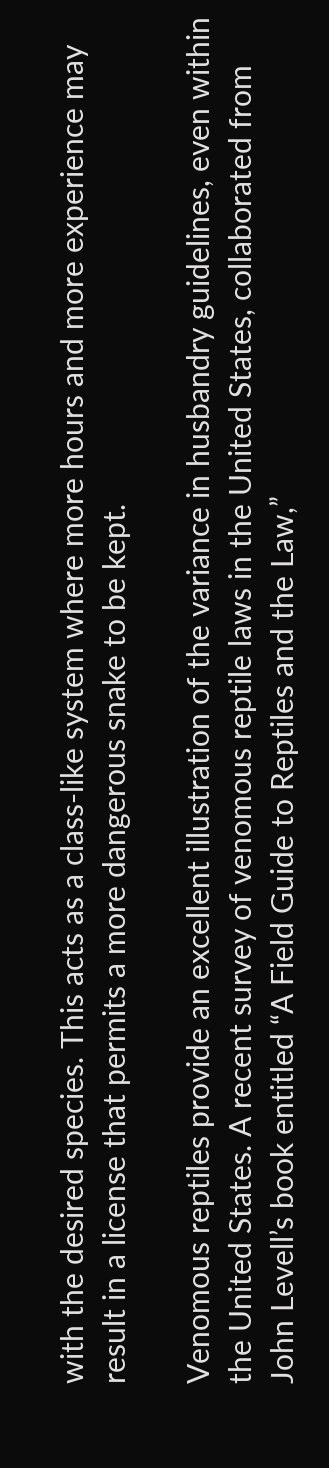with the desired species. This acts as a class-like system where more hours and more experience may result in a license that permits a more dangerous snake to be kept.

Venomous reptiles provide an excellent illustration of the variance in husbandry guidelines, even within the United States. A recent survey of venomous reptile laws in the United States, collaborated from John Levell’s book entitled “A Field Guide to Reptiles and the Law,”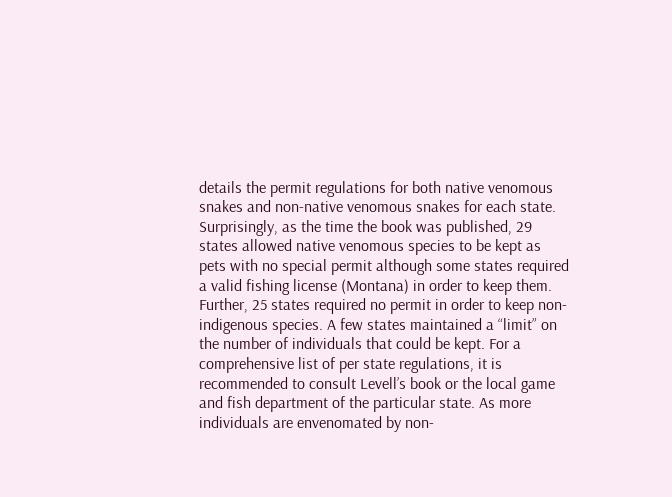details the permit regulations for both native venomous snakes and non-native venomous snakes for each state. Surprisingly, as the time the book was published, 29 states allowed native venomous species to be kept as pets with no special permit although some states required a valid fishing license (Montana) in order to keep them. Further, 25 states required no permit in order to keep non-indigenous species. A few states maintained a “limit” on the number of individuals that could be kept. For a comprehensive list of per state regulations, it is recommended to consult Levell’s book or the local game and fish department of the particular state. As more individuals are envenomated by non-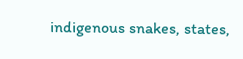indigenous snakes, states,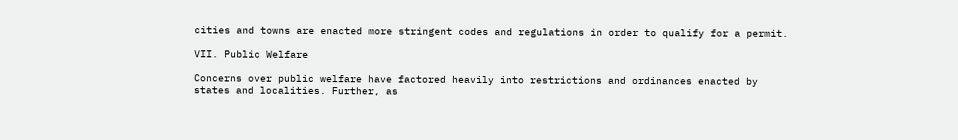cities and towns are enacted more stringent codes and regulations in order to qualify for a permit.

VII. Public Welfare

Concerns over public welfare have factored heavily into restrictions and ordinances enacted by states and localities. Further, as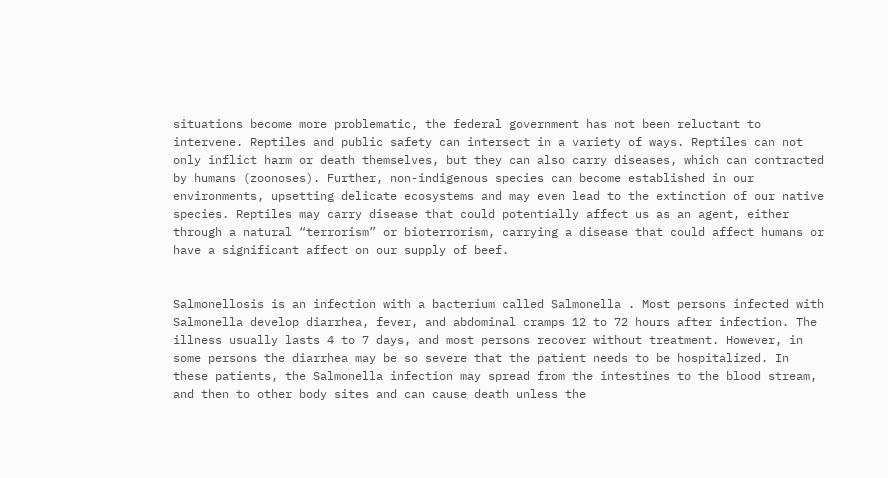situations become more problematic, the federal government has not been reluctant to intervene. Reptiles and public safety can intersect in a variety of ways. Reptiles can not only inflict harm or death themselves, but they can also carry diseases, which can contracted by humans (zoonoses). Further, non-indigenous species can become established in our environments, upsetting delicate ecosystems and may even lead to the extinction of our native species. Reptiles may carry disease that could potentially affect us as an agent, either through a natural “terrorism” or bioterrorism, carrying a disease that could affect humans or have a significant affect on our supply of beef.


Salmonellosis is an infection with a bacterium called Salmonella . Most persons infected with Salmonella develop diarrhea, fever, and abdominal cramps 12 to 72 hours after infection. The illness usually lasts 4 to 7 days, and most persons recover without treatment. However, in some persons the diarrhea may be so severe that the patient needs to be hospitalized. In these patients, the Salmonella infection may spread from the intestines to the blood stream, and then to other body sites and can cause death unless the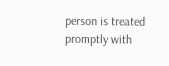person is treated promptly with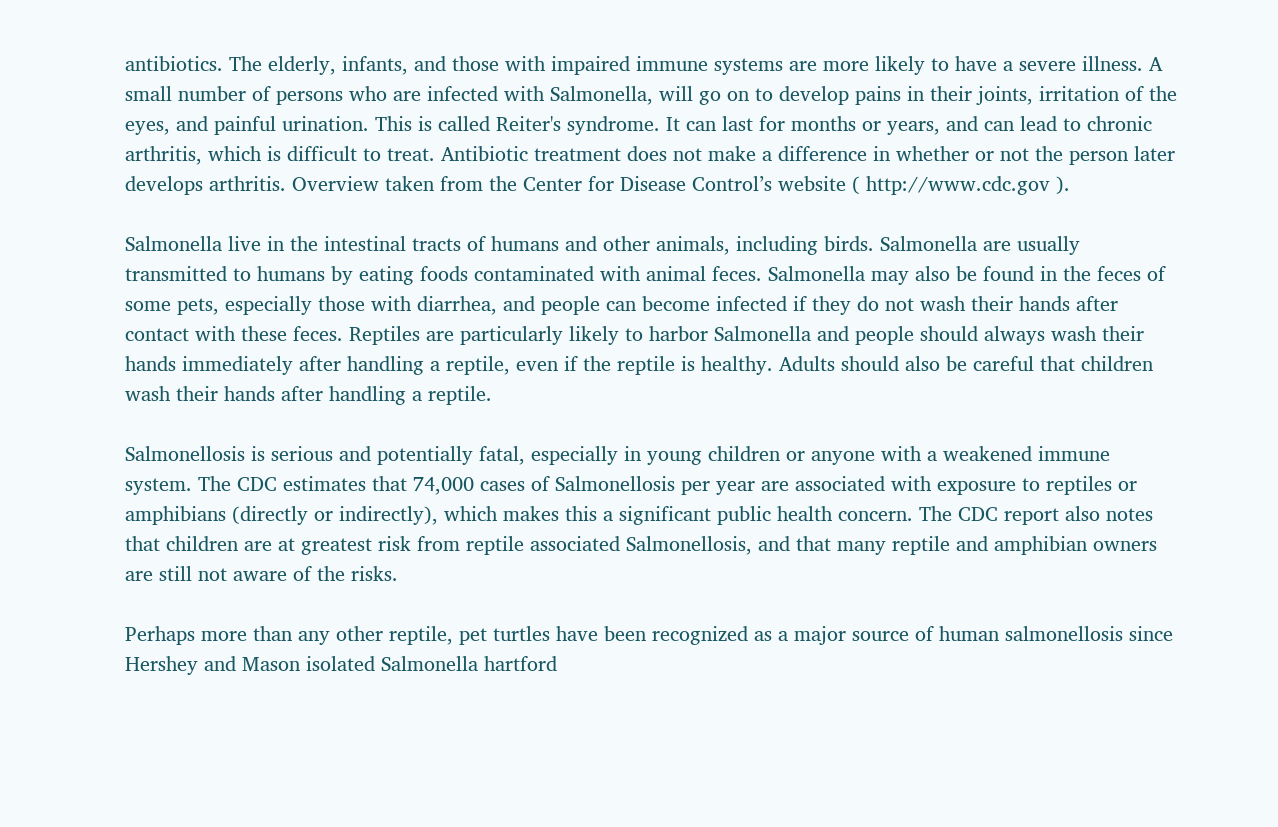antibiotics. The elderly, infants, and those with impaired immune systems are more likely to have a severe illness. A small number of persons who are infected with Salmonella, will go on to develop pains in their joints, irritation of the eyes, and painful urination. This is called Reiter's syndrome. It can last for months or years, and can lead to chronic arthritis, which is difficult to treat. Antibiotic treatment does not make a difference in whether or not the person later develops arthritis. Overview taken from the Center for Disease Control’s website ( http://www.cdc.gov ).

Salmonella live in the intestinal tracts of humans and other animals, including birds. Salmonella are usually transmitted to humans by eating foods contaminated with animal feces. Salmonella may also be found in the feces of some pets, especially those with diarrhea, and people can become infected if they do not wash their hands after contact with these feces. Reptiles are particularly likely to harbor Salmonella and people should always wash their hands immediately after handling a reptile, even if the reptile is healthy. Adults should also be careful that children wash their hands after handling a reptile.

Salmonellosis is serious and potentially fatal, especially in young children or anyone with a weakened immune system. The CDC estimates that 74,000 cases of Salmonellosis per year are associated with exposure to reptiles or amphibians (directly or indirectly), which makes this a significant public health concern. The CDC report also notes that children are at greatest risk from reptile associated Salmonellosis, and that many reptile and amphibian owners are still not aware of the risks.

Perhaps more than any other reptile, pet turtles have been recognized as a major source of human salmonellosis since Hershey and Mason isolated Salmonella hartford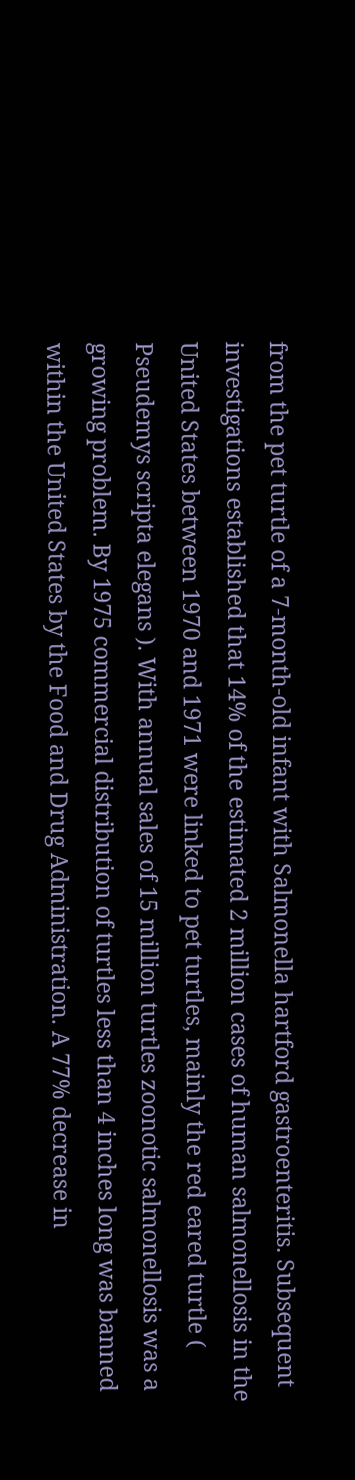from the pet turtle of a 7-month-old infant with Salmonella hartford gastroenteritis. Subsequent investigations established that 14% of the estimated 2 million cases of human salmonellosis in the United States between 1970 and 1971 were linked to pet turtles, mainly the red eared turtle ( Pseudemys scripta elegans ). With annual sales of 15 million turtles zoonotic salmonellosis was a growing problem. By 1975 commercial distribution of turtles less than 4 inches long was banned within the United States by the Food and Drug Administration. A 77% decrease in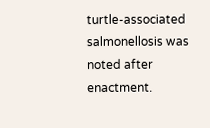turtle-associated salmonellosis was noted after enactment.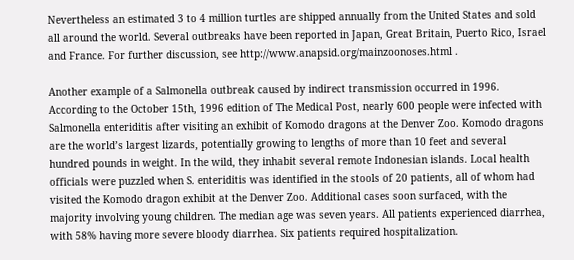Nevertheless an estimated 3 to 4 million turtles are shipped annually from the United States and sold all around the world. Several outbreaks have been reported in Japan, Great Britain, Puerto Rico, Israel and France. For further discussion, see http://www.anapsid.org/mainzoonoses.html .

Another example of a Salmonella outbreak caused by indirect transmission occurred in 1996. According to the October 15th, 1996 edition of The Medical Post, nearly 600 people were infected with Salmonella enteriditis after visiting an exhibit of Komodo dragons at the Denver Zoo. Komodo dragons are the world’s largest lizards, potentially growing to lengths of more than 10 feet and several hundred pounds in weight. In the wild, they inhabit several remote Indonesian islands. Local health officials were puzzled when S. enteriditis was identified in the stools of 20 patients, all of whom had visited the Komodo dragon exhibit at the Denver Zoo. Additional cases soon surfaced, with the majority involving young children. The median age was seven years. All patients experienced diarrhea, with 58% having more severe bloody diarrhea. Six patients required hospitalization.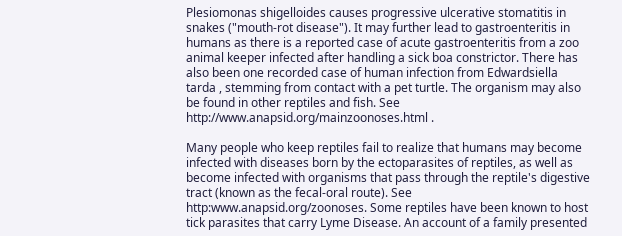Plesiomonas shigelloides causes progressive ulcerative stomatitis in snakes ("mouth-rot disease"). It may further lead to gastroenteritis in humans as there is a reported case of acute gastroenteritis from a zoo animal keeper infected after handling a sick boa constrictor. There has also been one recorded case of human infection from Edwardsiella tarda , stemming from contact with a pet turtle. The organism may also be found in other reptiles and fish. See http://www.anapsid.org/mainzoonoses.html .

Many people who keep reptiles fail to realize that humans may become infected with diseases born by the ectoparasites of reptiles, as well as become infected with organisms that pass through the reptile's digestive tract (known as the fecal-oral route). See http:www.anapsid.org/zoonoses. Some reptiles have been known to host tick parasites that carry Lyme Disease. An account of a family presented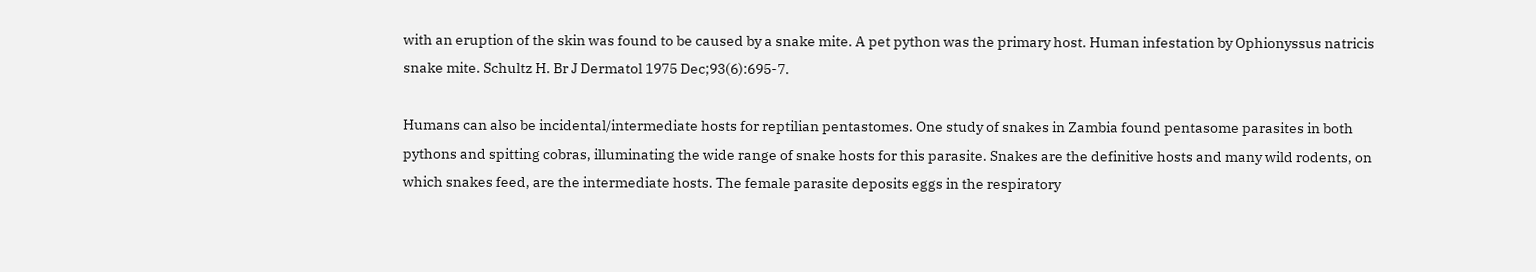with an eruption of the skin was found to be caused by a snake mite. A pet python was the primary host. Human infestation by Ophionyssus natricis snake mite. Schultz H. Br J Dermatol 1975 Dec;93(6):695-7.

Humans can also be incidental/intermediate hosts for reptilian pentastomes. One study of snakes in Zambia found pentasome parasites in both pythons and spitting cobras, illuminating the wide range of snake hosts for this parasite. Snakes are the definitive hosts and many wild rodents, on which snakes feed, are the intermediate hosts. The female parasite deposits eggs in the respiratory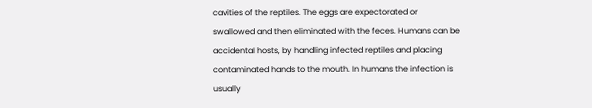cavities of the reptiles. The eggs are expectorated or swallowed and then eliminated with the feces. Humans can be accidentaI hosts, by handling infected reptiles and placing contaminated hands to the mouth. In humans the infection is usually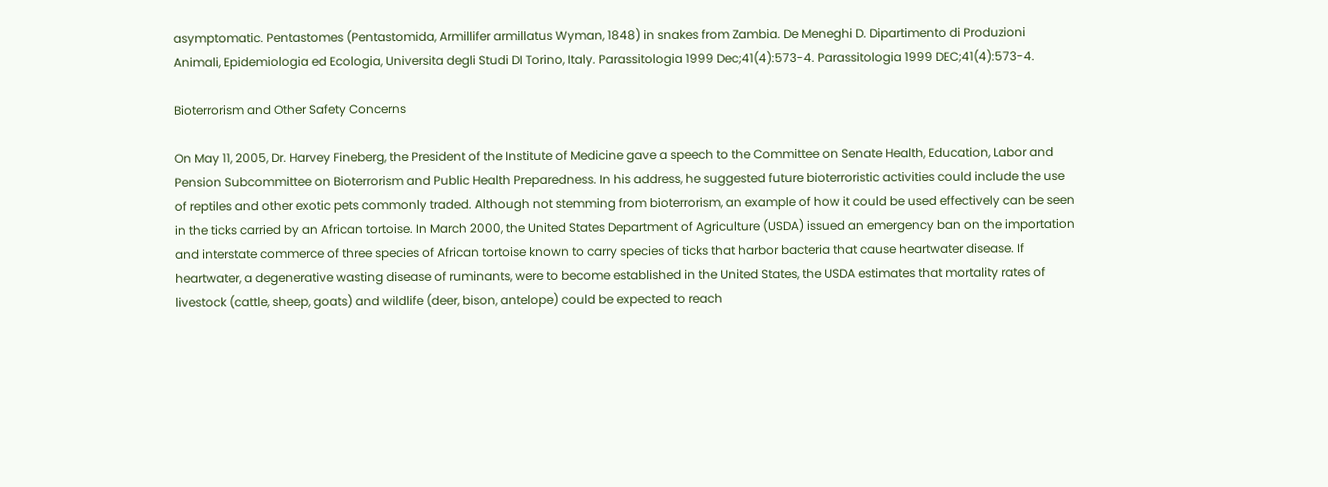asymptomatic. Pentastomes (Pentastomida, Armillifer armillatus Wyman, 1848) in snakes from Zambia. De Meneghi D. Dipartimento di Produzioni Animali, Epidemiologia ed Ecologia, Universita degli Studi DI Torino, Italy. Parassitologia 1999 Dec;41(4):573-4. Parassitologia 1999 DEC;41(4):573-4.

Bioterrorism and Other Safety Concerns

On May 11, 2005, Dr. Harvey Fineberg, the President of the Institute of Medicine gave a speech to the Committee on Senate Health, Education, Labor and Pension Subcommittee on Bioterrorism and Public Health Preparedness. In his address, he suggested future bioterroristic activities could include the use of reptiles and other exotic pets commonly traded. Although not stemming from bioterrorism, an example of how it could be used effectively can be seen in the ticks carried by an African tortoise. In March 2000, the United States Department of Agriculture (USDA) issued an emergency ban on the importation and interstate commerce of three species of African tortoise known to carry species of ticks that harbor bacteria that cause heartwater disease. If heartwater, a degenerative wasting disease of ruminants, were to become established in the United States, the USDA estimates that mortality rates of livestock (cattle, sheep, goats) and wildlife (deer, bison, antelope) could be expected to reach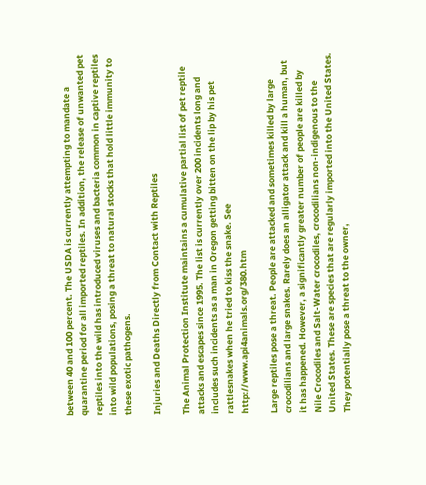between 40 and 100 percent. The USDA is currently attempting to mandate a quarantine period for all imported reptiles. In addition, the release of unwanted pet reptiles into the wild has introduced viruses and bacteria common in captive reptiles into wild populations, posing a threat to natural stocks that hold little immunity to these exotic pathogens.

Injuries and Deaths Directly from Contact with Reptiles

The Animal Protection Institute maintains a cumulative partial list of pet reptile attacks and escapes since 1995. The list is currently over 200 incidents long and includes such incidents as a man in Oregon getting bitten on the lip by his pet rattlesnakes when he tried to kiss the snake. See http://www.api4animals.org/380.htm

Large reptiles pose a threat. People are attacked and sometimes killed by large crocodilians and large snakes. Rarely does an alligator attack and kill a human, but it has happened. However, a significantly greater number of people are killed by Nile Crocodiles and Salt-Water crocodiles, crocodilians non-indigenous to the United States. These are species that are regularly imported into the United States. They potentially pose a threat to the owner,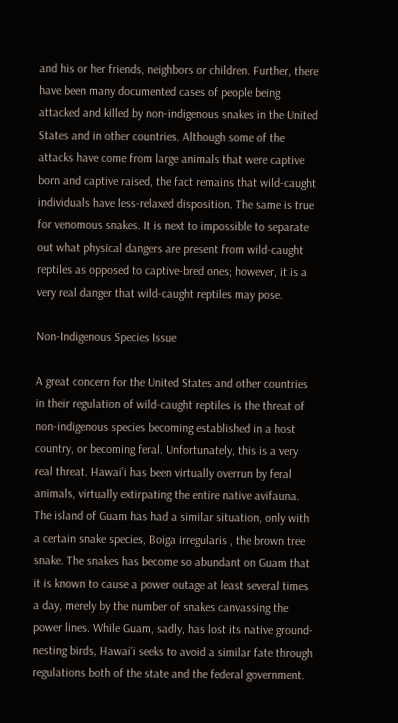and his or her friends, neighbors or children. Further, there have been many documented cases of people being attacked and killed by non-indigenous snakes in the United States and in other countries. Although some of the attacks have come from large animals that were captive born and captive raised, the fact remains that wild-caught individuals have less-relaxed disposition. The same is true for venomous snakes. It is next to impossible to separate out what physical dangers are present from wild-caught reptiles as opposed to captive-bred ones; however, it is a very real danger that wild-caught reptiles may pose.

Non-Indigenous Species Issue

A great concern for the United States and other countries in their regulation of wild-caught reptiles is the threat of non-indigenous species becoming established in a host country, or becoming feral. Unfortunately, this is a very real threat. Hawai’i has been virtually overrun by feral animals, virtually extirpating the entire native avifauna. The island of Guam has had a similar situation, only with a certain snake species, Boiga irregularis , the brown tree snake. The snakes has become so abundant on Guam that it is known to cause a power outage at least several times a day, merely by the number of snakes canvassing the power lines. While Guam, sadly, has lost its native ground-nesting birds, Hawai’i seeks to avoid a similar fate through regulations both of the state and the federal government.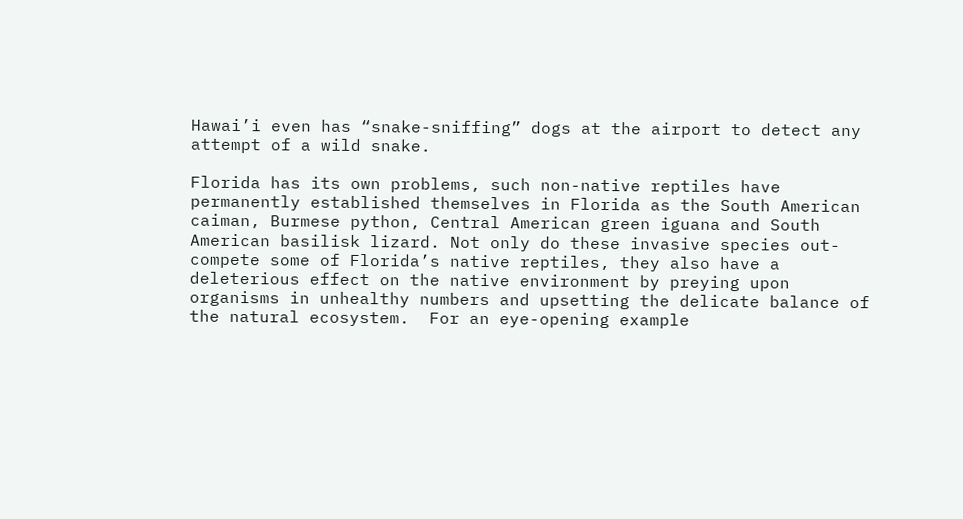Hawai’i even has “snake-sniffing” dogs at the airport to detect any attempt of a wild snake.

Florida has its own problems, such non-native reptiles have permanently established themselves in Florida as the South American caiman, Burmese python, Central American green iguana and South American basilisk lizard. Not only do these invasive species out-compete some of Florida’s native reptiles, they also have a deleterious effect on the native environment by preying upon organisms in unhealthy numbers and upsetting the delicate balance of the natural ecosystem.  For an eye-opening example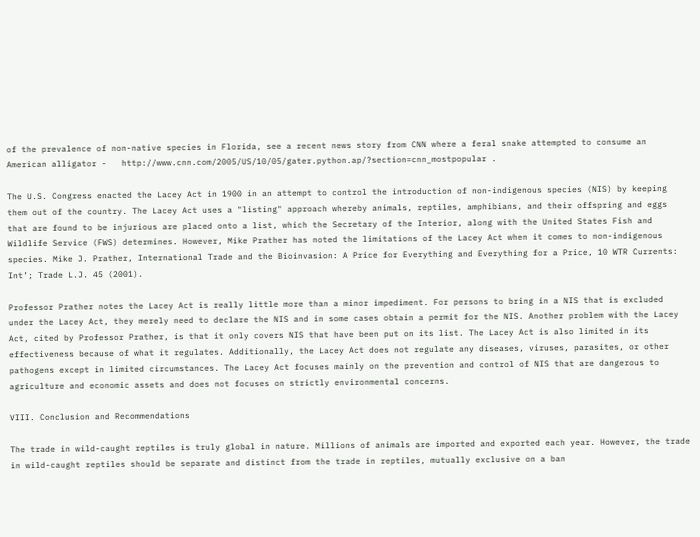of the prevalence of non-native species in Florida, see a recent news story from CNN where a feral snake attempted to consume an American alligator -   http://www.cnn.com/2005/US/10/05/gater.python.ap/?section=cnn_mostpopular .

The U.S. Congress enacted the Lacey Act in 1900 in an attempt to control the introduction of non-indigenous species (NIS) by keeping them out of the country. The Lacey Act uses a "listing" approach whereby animals, reptiles, amphibians, and their offspring and eggs that are found to be injurious are placed onto a list, which the Secretary of the Interior, along with the United States Fish and Wildlife Service (FWS) determines. However, Mike Prather has noted the limitations of the Lacey Act when it comes to non-indigenous species. Mike J. Prather, International Trade and the Bioinvasion: A Price for Everything and Everything for a Price, 10 WTR Currents: Int’; Trade L.J. 45 (2001).

Professor Prather notes the Lacey Act is really little more than a minor impediment. For persons to bring in a NIS that is excluded under the Lacey Act, they merely need to declare the NIS and in some cases obtain a permit for the NIS. Another problem with the Lacey Act, cited by Professor Prather, is that it only covers NIS that have been put on its list. The Lacey Act is also limited in its effectiveness because of what it regulates. Additionally, the Lacey Act does not regulate any diseases, viruses, parasites, or other pathogens except in limited circumstances. The Lacey Act focuses mainly on the prevention and control of NIS that are dangerous to agriculture and economic assets and does not focuses on strictly environmental concerns.

VIII. Conclusion and Recommendations

The trade in wild-caught reptiles is truly global in nature. Millions of animals are imported and exported each year. However, the trade in wild-caught reptiles should be separate and distinct from the trade in reptiles, mutually exclusive on a ban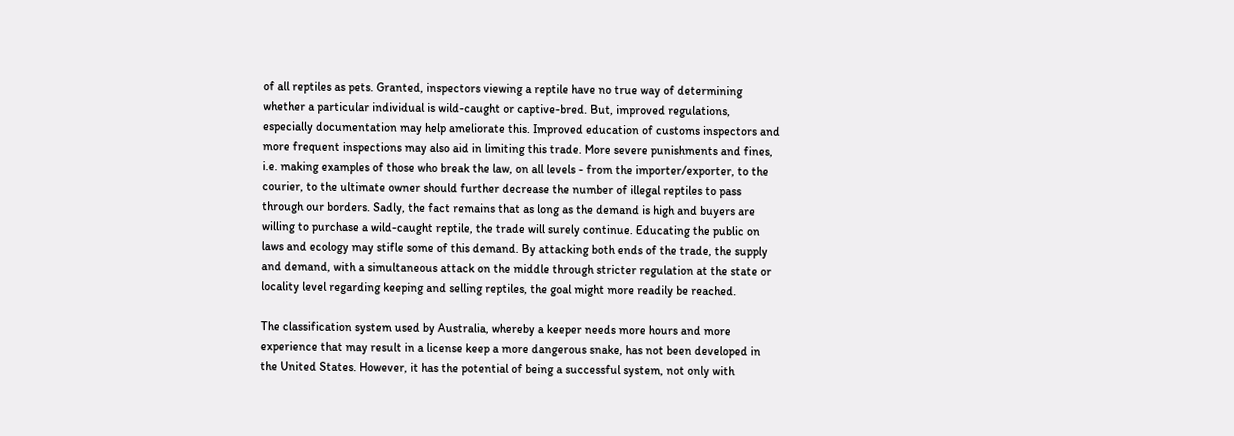of all reptiles as pets. Granted, inspectors viewing a reptile have no true way of determining whether a particular individual is wild-caught or captive-bred. But, improved regulations, especially documentation may help ameliorate this. Improved education of customs inspectors and more frequent inspections may also aid in limiting this trade. More severe punishments and fines, i.e. making examples of those who break the law, on all levels - from the importer/exporter, to the courier, to the ultimate owner should further decrease the number of illegal reptiles to pass through our borders. Sadly, the fact remains that as long as the demand is high and buyers are willing to purchase a wild-caught reptile, the trade will surely continue. Educating the public on laws and ecology may stifle some of this demand. By attacking both ends of the trade, the supply and demand, with a simultaneous attack on the middle through stricter regulation at the state or locality level regarding keeping and selling reptiles, the goal might more readily be reached.

The classification system used by Australia, whereby a keeper needs more hours and more experience that may result in a license keep a more dangerous snake, has not been developed in the United States. However, it has the potential of being a successful system, not only with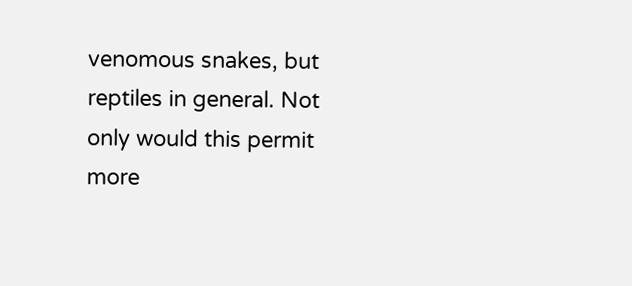venomous snakes, but reptiles in general. Not only would this permit more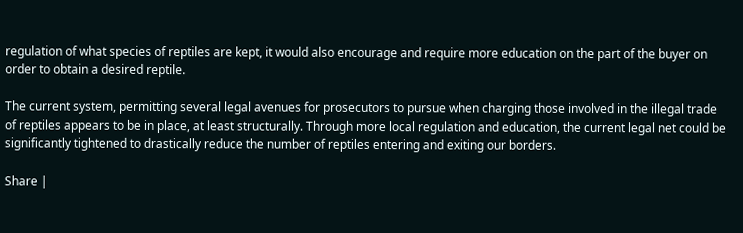regulation of what species of reptiles are kept, it would also encourage and require more education on the part of the buyer on order to obtain a desired reptile.

The current system, permitting several legal avenues for prosecutors to pursue when charging those involved in the illegal trade of reptiles appears to be in place, at least structurally. Through more local regulation and education, the current legal net could be significantly tightened to drastically reduce the number of reptiles entering and exiting our borders.

Share |